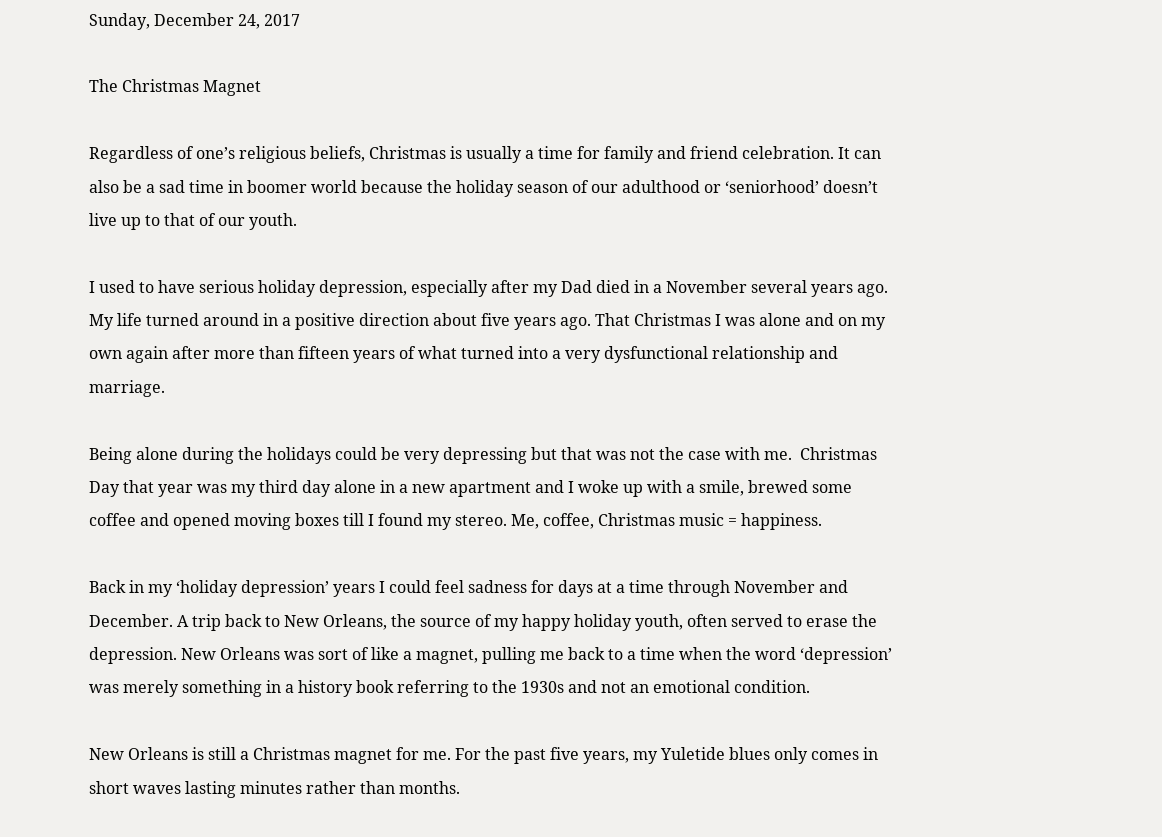Sunday, December 24, 2017

The Christmas Magnet

Regardless of one’s religious beliefs, Christmas is usually a time for family and friend celebration. It can also be a sad time in boomer world because the holiday season of our adulthood or ‘seniorhood’ doesn’t live up to that of our youth.

I used to have serious holiday depression, especially after my Dad died in a November several years ago. My life turned around in a positive direction about five years ago. That Christmas I was alone and on my own again after more than fifteen years of what turned into a very dysfunctional relationship and marriage.

Being alone during the holidays could be very depressing but that was not the case with me.  Christmas Day that year was my third day alone in a new apartment and I woke up with a smile, brewed some coffee and opened moving boxes till I found my stereo. Me, coffee, Christmas music = happiness.

Back in my ‘holiday depression’ years I could feel sadness for days at a time through November and December. A trip back to New Orleans, the source of my happy holiday youth, often served to erase the depression. New Orleans was sort of like a magnet, pulling me back to a time when the word ‘depression’ was merely something in a history book referring to the 1930s and not an emotional condition.

New Orleans is still a Christmas magnet for me. For the past five years, my Yuletide blues only comes in short waves lasting minutes rather than months.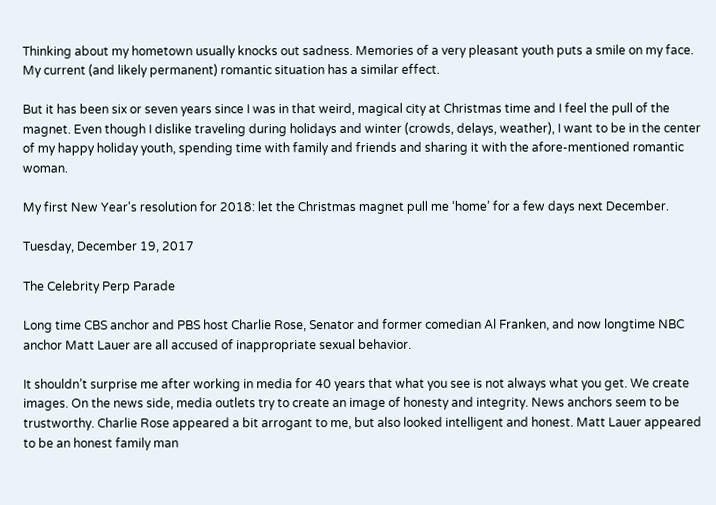Thinking about my hometown usually knocks out sadness. Memories of a very pleasant youth puts a smile on my face. My current (and likely permanent) romantic situation has a similar effect.

But it has been six or seven years since I was in that weird, magical city at Christmas time and I feel the pull of the magnet. Even though I dislike traveling during holidays and winter (crowds, delays, weather), I want to be in the center of my happy holiday youth, spending time with family and friends and sharing it with the afore-mentioned romantic woman.

My first New Year's resolution for 2018: let the Christmas magnet pull me ‘home’ for a few days next December.

Tuesday, December 19, 2017

The Celebrity Perp Parade

Long time CBS anchor and PBS host Charlie Rose, Senator and former comedian Al Franken, and now longtime NBC anchor Matt Lauer are all accused of inappropriate sexual behavior.

It shouldn’t surprise me after working in media for 40 years that what you see is not always what you get. We create images. On the news side, media outlets try to create an image of honesty and integrity. News anchors seem to be trustworthy. Charlie Rose appeared a bit arrogant to me, but also looked intelligent and honest. Matt Lauer appeared to be an honest family man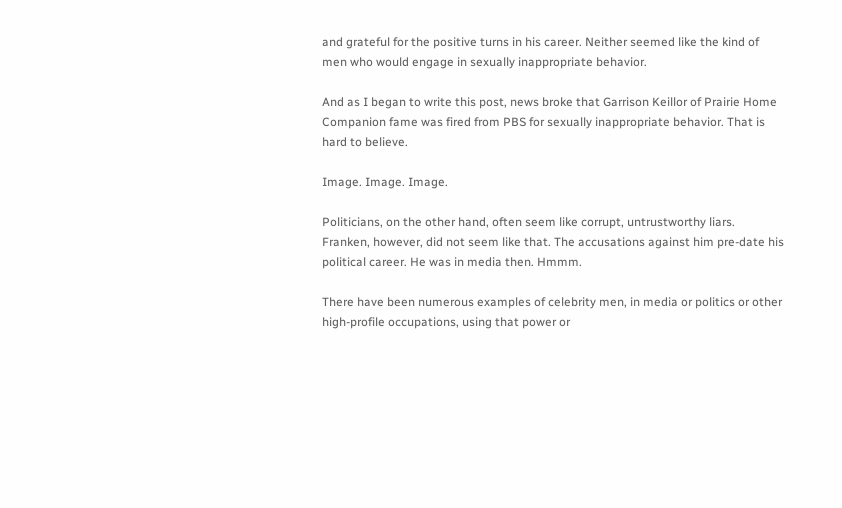and grateful for the positive turns in his career. Neither seemed like the kind of men who would engage in sexually inappropriate behavior.

And as I began to write this post, news broke that Garrison Keillor of Prairie Home Companion fame was fired from PBS for sexually inappropriate behavior. That is hard to believe.

Image. Image. Image.

Politicians, on the other hand, often seem like corrupt, untrustworthy liars. Franken, however, did not seem like that. The accusations against him pre-date his political career. He was in media then. Hmmm.

There have been numerous examples of celebrity men, in media or politics or other high-profile occupations, using that power or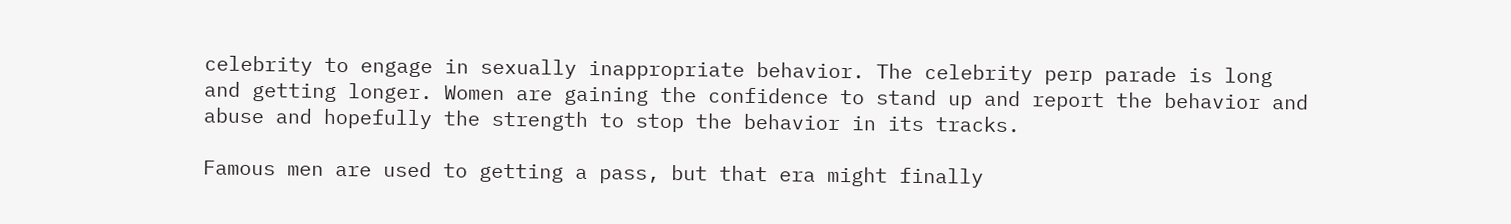celebrity to engage in sexually inappropriate behavior. The celebrity perp parade is long and getting longer. Women are gaining the confidence to stand up and report the behavior and abuse and hopefully the strength to stop the behavior in its tracks.

Famous men are used to getting a pass, but that era might finally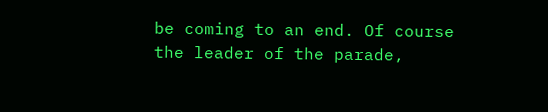be coming to an end. Of course the leader of the parade,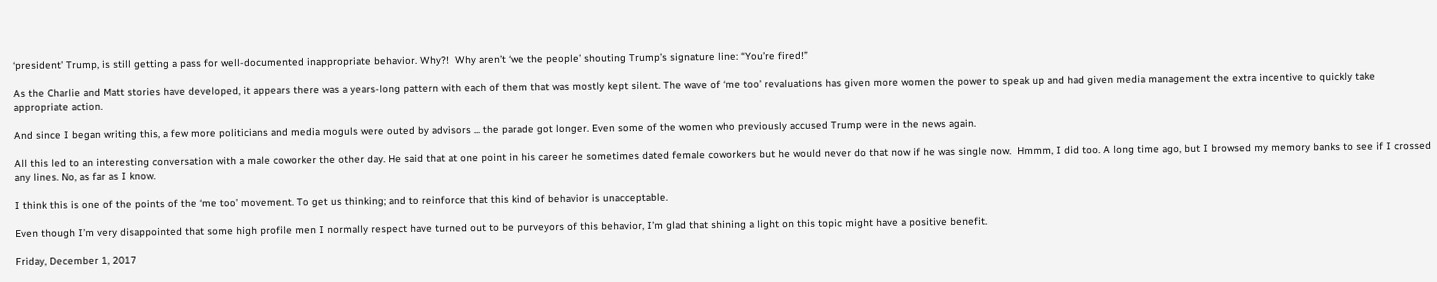‘president’ Trump, is still getting a pass for well-documented inappropriate behavior. Why?!  Why aren’t ‘we the people’ shouting Trump’s signature line: “You’re fired!”

As the Charlie and Matt stories have developed, it appears there was a years-long pattern with each of them that was mostly kept silent. The wave of ‘me too’ revaluations has given more women the power to speak up and had given media management the extra incentive to quickly take appropriate action.

And since I began writing this, a few more politicians and media moguls were outed by advisors ... the parade got longer. Even some of the women who previously accused Trump were in the news again.

All this led to an interesting conversation with a male coworker the other day. He said that at one point in his career he sometimes dated female coworkers but he would never do that now if he was single now.  Hmmm, I did too. A long time ago, but I browsed my memory banks to see if I crossed any lines. No, as far as I know.

I think this is one of the points of the ‘me too’ movement. To get us thinking; and to reinforce that this kind of behavior is unacceptable.

Even though I’m very disappointed that some high profile men I normally respect have turned out to be purveyors of this behavior, I’m glad that shining a light on this topic might have a positive benefit.

Friday, December 1, 2017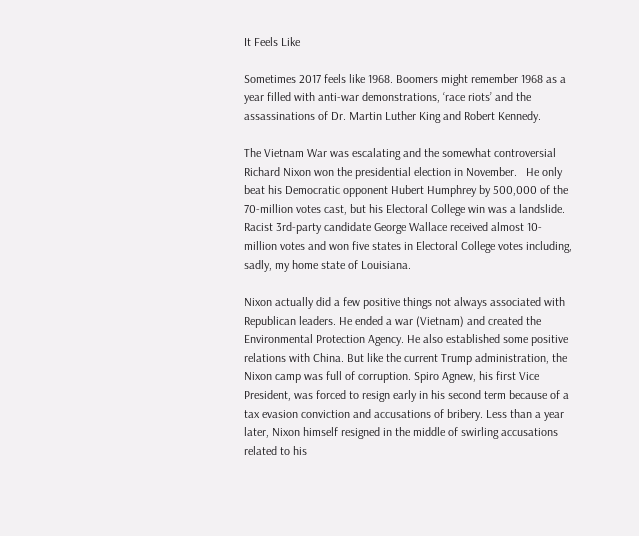It Feels Like

Sometimes 2017 feels like 1968. Boomers might remember 1968 as a year filled with anti-war demonstrations, ‘race riots’ and the assassinations of Dr. Martin Luther King and Robert Kennedy.

The Vietnam War was escalating and the somewhat controversial Richard Nixon won the presidential election in November.   He only beat his Democratic opponent Hubert Humphrey by 500,000 of the 70-million votes cast, but his Electoral College win was a landslide. Racist 3rd-party candidate George Wallace received almost 10-million votes and won five states in Electoral College votes including, sadly, my home state of Louisiana.

Nixon actually did a few positive things not always associated with Republican leaders. He ended a war (Vietnam) and created the Environmental Protection Agency. He also established some positive relations with China. But like the current Trump administration, the Nixon camp was full of corruption. Spiro Agnew, his first Vice President, was forced to resign early in his second term because of a tax evasion conviction and accusations of bribery. Less than a year later, Nixon himself resigned in the middle of swirling accusations related to his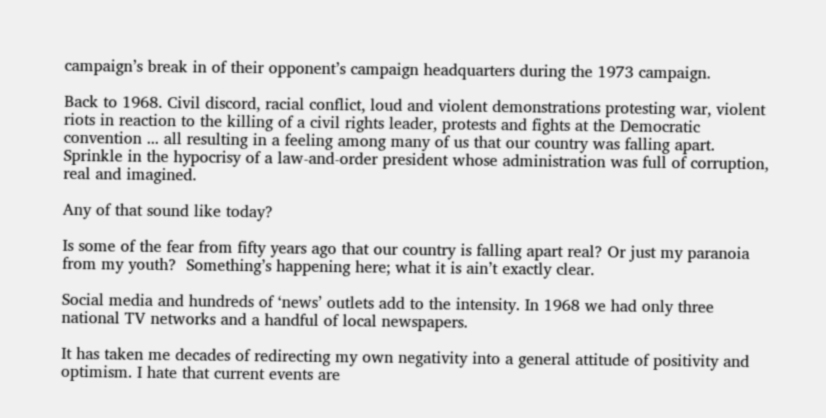campaign’s break in of their opponent’s campaign headquarters during the 1973 campaign.

Back to 1968. Civil discord, racial conflict, loud and violent demonstrations protesting war, violent riots in reaction to the killing of a civil rights leader, protests and fights at the Democratic convention ... all resulting in a feeling among many of us that our country was falling apart. Sprinkle in the hypocrisy of a law-and-order president whose administration was full of corruption, real and imagined.

Any of that sound like today?

Is some of the fear from fifty years ago that our country is falling apart real? Or just my paranoia from my youth?  Something’s happening here; what it is ain’t exactly clear.

Social media and hundreds of ‘news’ outlets add to the intensity. In 1968 we had only three national TV networks and a handful of local newspapers.

It has taken me decades of redirecting my own negativity into a general attitude of positivity and optimism. I hate that current events are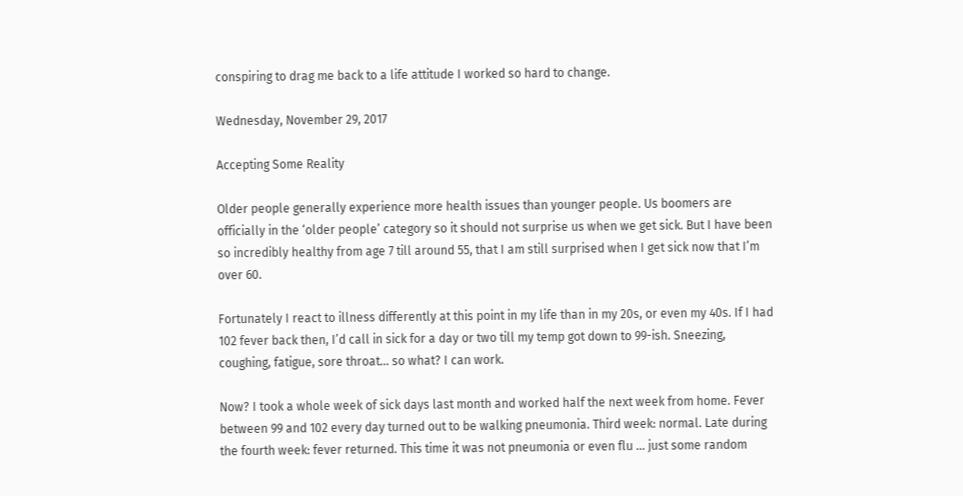conspiring to drag me back to a life attitude I worked so hard to change.

Wednesday, November 29, 2017

Accepting Some Reality

Older people generally experience more health issues than younger people. Us boomers are officially in the ‘older people’ category so it should not surprise us when we get sick. But I have been so incredibly healthy from age 7 till around 55, that I am still surprised when I get sick now that I’m over 60.

Fortunately I react to illness differently at this point in my life than in my 20s, or even my 40s. If I had 102 fever back then, I’d call in sick for a day or two till my temp got down to 99-ish. Sneezing, coughing, fatigue, sore throat... so what? I can work.

Now? I took a whole week of sick days last month and worked half the next week from home. Fever between 99 and 102 every day turned out to be walking pneumonia. Third week: normal. Late during the fourth week: fever returned. This time it was not pneumonia or even flu ... just some random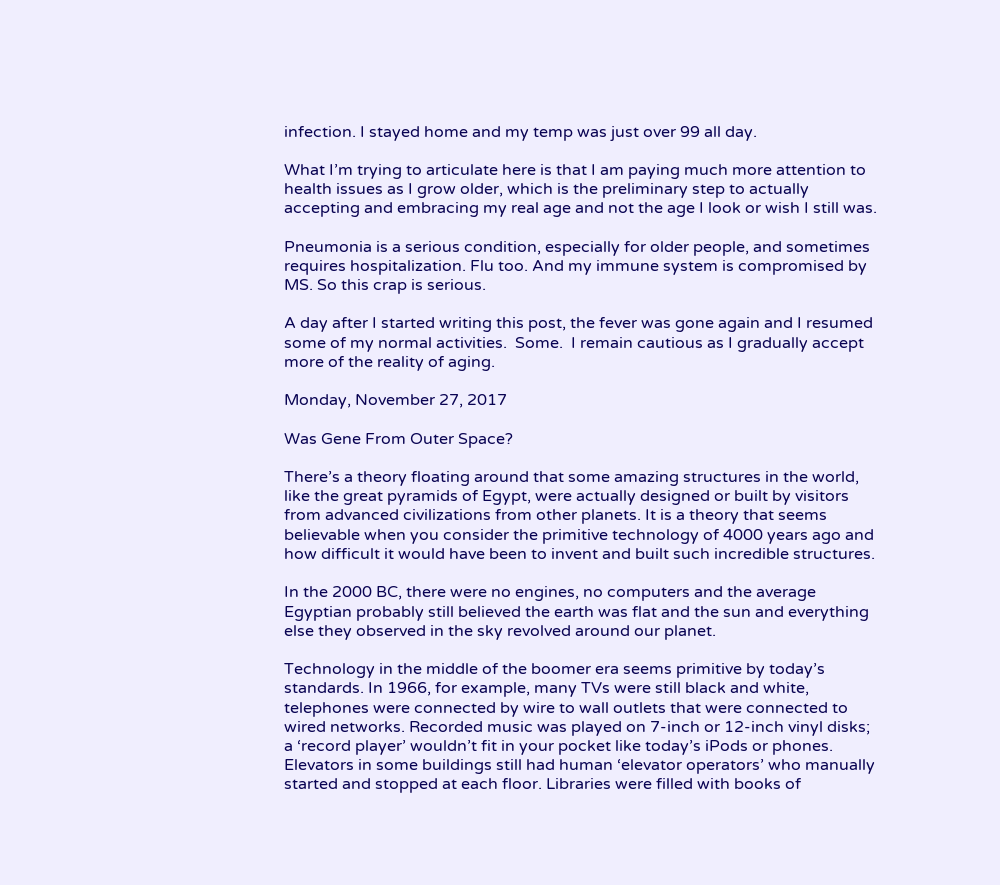infection. I stayed home and my temp was just over 99 all day.

What I’m trying to articulate here is that I am paying much more attention to health issues as I grow older, which is the preliminary step to actually accepting and embracing my real age and not the age I look or wish I still was.

Pneumonia is a serious condition, especially for older people, and sometimes requires hospitalization. Flu too. And my immune system is compromised by MS. So this crap is serious.

A day after I started writing this post, the fever was gone again and I resumed some of my normal activities.  Some.  I remain cautious as I gradually accept more of the reality of aging.

Monday, November 27, 2017

Was Gene From Outer Space?

There’s a theory floating around that some amazing structures in the world, like the great pyramids of Egypt, were actually designed or built by visitors from advanced civilizations from other planets. It is a theory that seems believable when you consider the primitive technology of 4000 years ago and how difficult it would have been to invent and built such incredible structures.

In the 2000 BC, there were no engines, no computers and the average Egyptian probably still believed the earth was flat and the sun and everything else they observed in the sky revolved around our planet.

Technology in the middle of the boomer era seems primitive by today’s standards. In 1966, for example, many TVs were still black and white, telephones were connected by wire to wall outlets that were connected to wired networks. Recorded music was played on 7-inch or 12-inch vinyl disks; a ‘record player’ wouldn’t fit in your pocket like today’s iPods or phones. Elevators in some buildings still had human ‘elevator operators’ who manually started and stopped at each floor. Libraries were filled with books of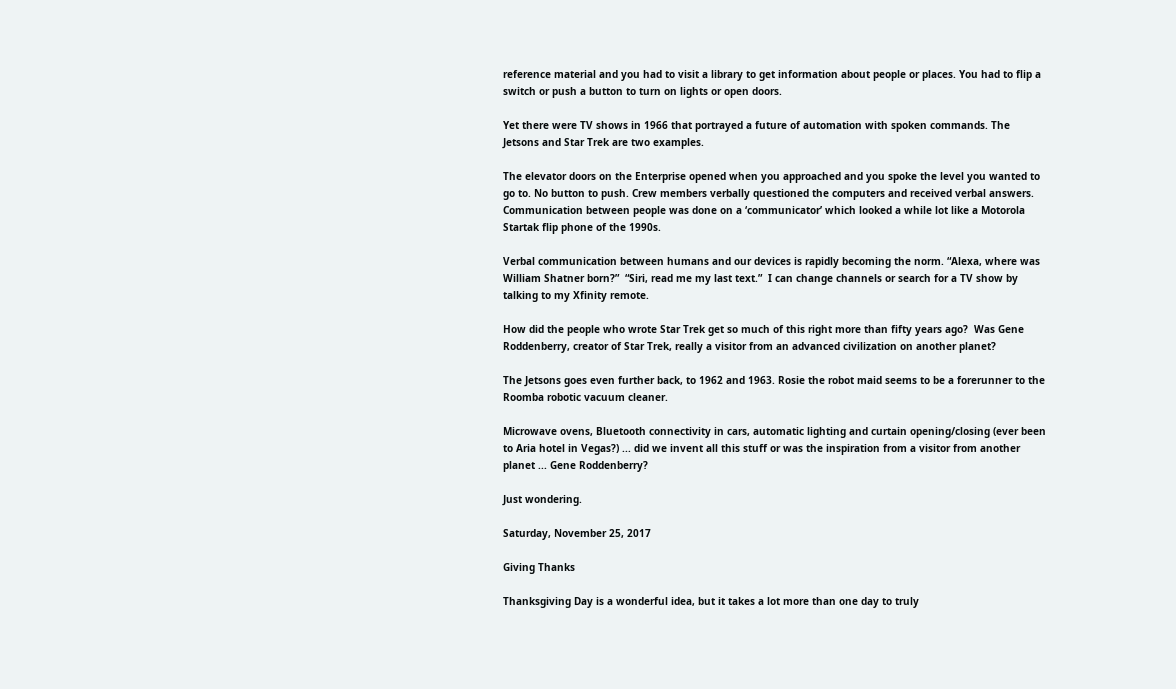reference material and you had to visit a library to get information about people or places. You had to flip a switch or push a button to turn on lights or open doors.

Yet there were TV shows in 1966 that portrayed a future of automation with spoken commands. The Jetsons and Star Trek are two examples.

The elevator doors on the Enterprise opened when you approached and you spoke the level you wanted to go to. No button to push. Crew members verbally questioned the computers and received verbal answers. Communication between people was done on a ‘communicator’ which looked a while lot like a Motorola Startak flip phone of the 1990s.

Verbal communication between humans and our devices is rapidly becoming the norm. “Alexa, where was William Shatner born?”  “Siri, read me my last text.”  I can change channels or search for a TV show by talking to my Xfinity remote.

How did the people who wrote Star Trek get so much of this right more than fifty years ago?  Was Gene Roddenberry, creator of Star Trek, really a visitor from an advanced civilization on another planet?

The Jetsons goes even further back, to 1962 and 1963. Rosie the robot maid seems to be a forerunner to the Roomba robotic vacuum cleaner.

Microwave ovens, Bluetooth connectivity in cars, automatic lighting and curtain opening/closing (ever been to Aria hotel in Vegas?) ... did we invent all this stuff or was the inspiration from a visitor from another planet ... Gene Roddenberry?

Just wondering.

Saturday, November 25, 2017

Giving Thanks

Thanksgiving Day is a wonderful idea, but it takes a lot more than one day to truly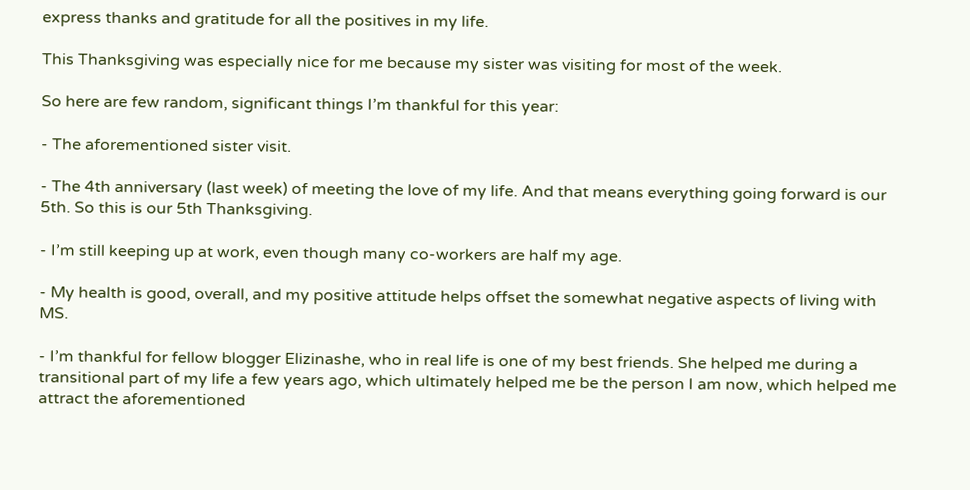express thanks and gratitude for all the positives in my life.

This Thanksgiving was especially nice for me because my sister was visiting for most of the week.

So here are few random, significant things I’m thankful for this year:

- The aforementioned sister visit.

- The 4th anniversary (last week) of meeting the love of my life. And that means everything going forward is our 5th. So this is our 5th Thanksgiving.

- I’m still keeping up at work, even though many co-workers are half my age.

- My health is good, overall, and my positive attitude helps offset the somewhat negative aspects of living with MS.

- I’m thankful for fellow blogger Elizinashe, who in real life is one of my best friends. She helped me during a transitional part of my life a few years ago, which ultimately helped me be the person I am now, which helped me attract the aforementioned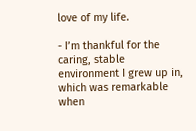love of my life.

- I’m thankful for the caring, stable environment I grew up in, which was remarkable when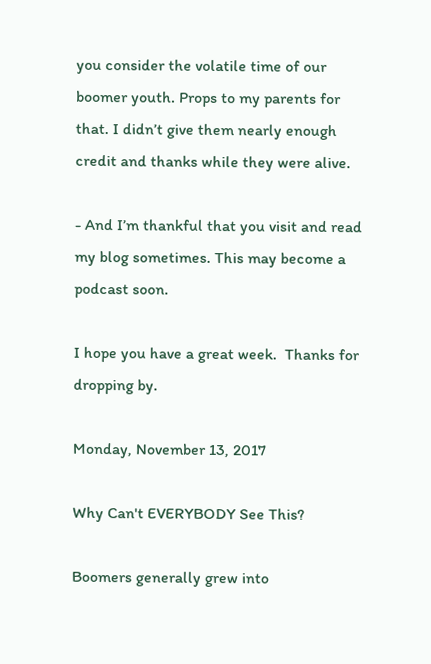you consider the volatile time of our boomer youth. Props to my parents for that. I didn’t give them nearly enough credit and thanks while they were alive.

- And I’m thankful that you visit and read my blog sometimes. This may become a podcast soon.

I hope you have a great week.  Thanks for dropping by.

Monday, November 13, 2017

Why Can't EVERYBODY See This?

Boomers generally grew into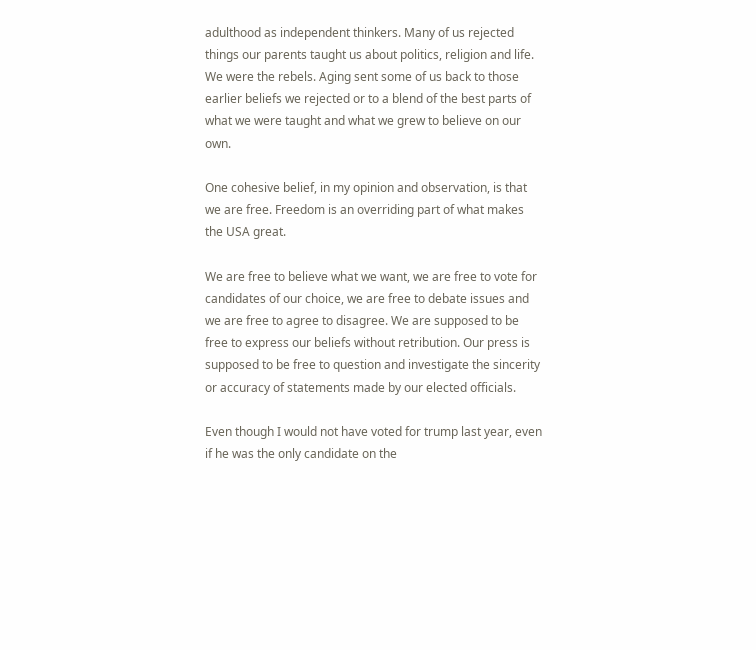adulthood as independent thinkers. Many of us rejected things our parents taught us about politics, religion and life. We were the rebels. Aging sent some of us back to those earlier beliefs we rejected or to a blend of the best parts of what we were taught and what we grew to believe on our own.

One cohesive belief, in my opinion and observation, is that we are free. Freedom is an overriding part of what makes the USA great.

We are free to believe what we want, we are free to vote for candidates of our choice, we are free to debate issues and we are free to agree to disagree. We are supposed to be free to express our beliefs without retribution. Our press is supposed to be free to question and investigate the sincerity or accuracy of statements made by our elected officials.

Even though I would not have voted for trump last year, even if he was the only candidate on the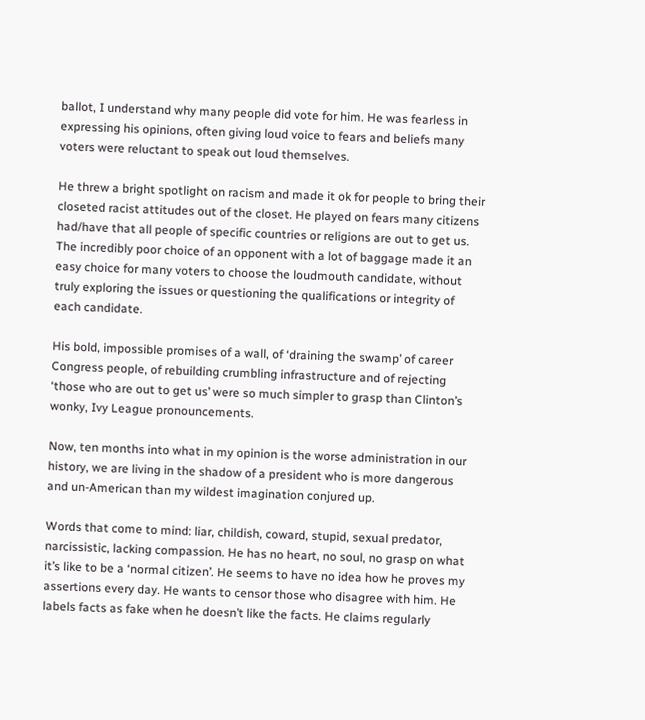ballot, I understand why many people did vote for him. He was fearless in expressing his opinions, often giving loud voice to fears and beliefs many voters were reluctant to speak out loud themselves.

He threw a bright spotlight on racism and made it ok for people to bring their closeted racist attitudes out of the closet. He played on fears many citizens had/have that all people of specific countries or religions are out to get us. The incredibly poor choice of an opponent with a lot of baggage made it an easy choice for many voters to choose the loudmouth candidate, without truly exploring the issues or questioning the qualifications or integrity of each candidate.

His bold, impossible promises of a wall, of ‘draining the swamp’ of career Congress people, of rebuilding crumbling infrastructure and of rejecting ‘those who are out to get us’ were so much simpler to grasp than Clinton’s wonky, Ivy League pronouncements.

Now, ten months into what in my opinion is the worse administration in our history, we are living in the shadow of a president who is more dangerous and un-American than my wildest imagination conjured up.

Words that come to mind: liar, childish, coward, stupid, sexual predator, narcissistic, lacking compassion. He has no heart, no soul, no grasp on what it’s like to be a ‘normal citizen’. He seems to have no idea how he proves my assertions every day. He wants to censor those who disagree with him. He labels facts as fake when he doesn’t like the facts. He claims regularly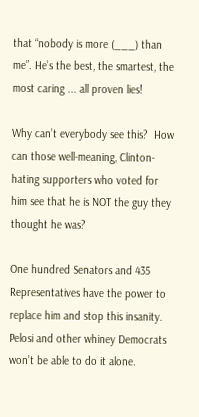that “nobody is more (___) than me”. He’s the best, the smartest, the most caring ... all proven lies!

Why can’t everybody see this?  How can those well-meaning, Clinton-hating supporters who voted for him see that he is NOT the guy they thought he was?

One hundred Senators and 435 Representatives have the power to replace him and stop this insanity. Pelosi and other whiney Democrats won’t be able to do it alone.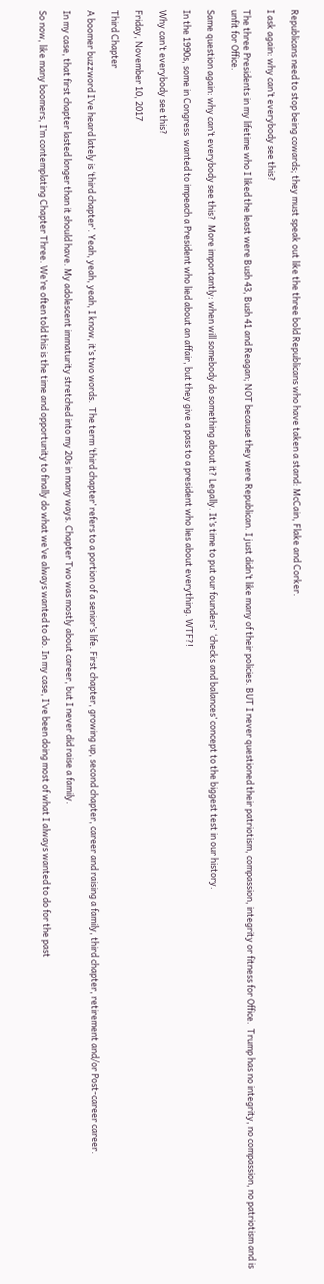Republicans need to stop being cowards; they must speak out like the three bold Republicans who have taken a stand: McCain, Flake and Corker.

I ask again: why can’t everybody see this?

The three Presidents in my lifetime who I liked the least were Bush 43, Bush 41 and Reagan; NOT because they were Republican. I just didn’t like many of their policies. BUT I never questioned their patriotism, compassion, integrity or fitness for Office.  Trump has no integrity, no compassion, no patriotism and is unfit for Office.

Same question again: why can’t everybody see this?  More importantly: when will somebody do something about it? Legally. It’s time to put our founders’  ‘checks and balances’ concept to the biggest test in our history.

In the 1990s, some in Congress  wanted to impeach a President who lied about an affair, but they give a pass to a president who lies about everything. WTF?!

Why can’t everybody see this?

Friday, November 10, 2017

Third Chapter

A boomer buzzword I’ve heard lately is ‘third chapter’. Yeah, yeah, yeah, I know, it’s two words.  The term ‘third chapter’ refers to a portion of a senior’s life. First chapter, growing up, second chapter, career and raising a family, third chapter, retirement and/or Post-career career.

In my case, that first chapter lasted longer than it should have. My adolescent immaturity stretched into my 20s in many ways. Chapter Two was mostly about career, but I never did raise a family.

So now, like many boomers, I’m contemplating Chapter Three. We’re often told this is the time and opportunity to finally do what we’ve always wanted to do. In my case, I’ve been doing most of what I always wanted to do for the past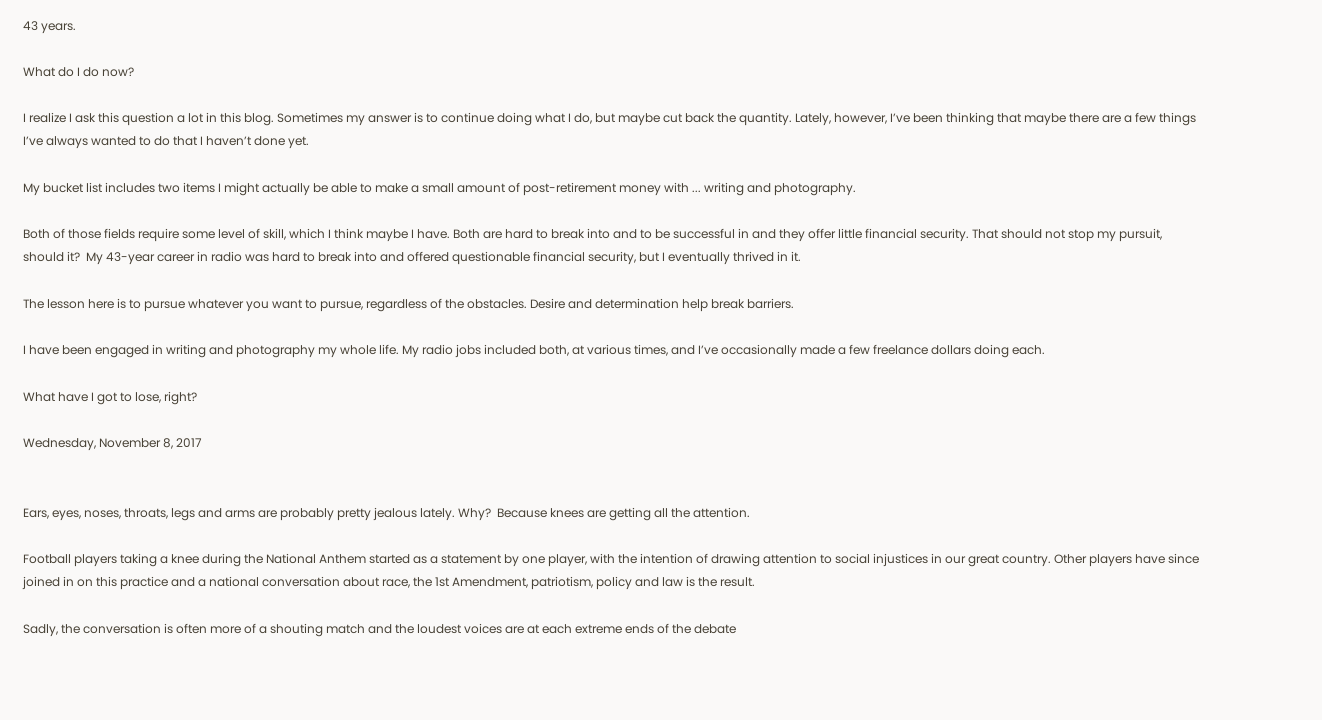43 years.

What do I do now?

I realize I ask this question a lot in this blog. Sometimes my answer is to continue doing what I do, but maybe cut back the quantity. Lately, however, I’ve been thinking that maybe there are a few things I’ve always wanted to do that I haven’t done yet.

My bucket list includes two items I might actually be able to make a small amount of post-retirement money with ... writing and photography.

Both of those fields require some level of skill, which I think maybe I have. Both are hard to break into and to be successful in and they offer little financial security. That should not stop my pursuit, should it?  My 43-year career in radio was hard to break into and offered questionable financial security, but I eventually thrived in it.

The lesson here is to pursue whatever you want to pursue, regardless of the obstacles. Desire and determination help break barriers.

I have been engaged in writing and photography my whole life. My radio jobs included both, at various times, and I’ve occasionally made a few freelance dollars doing each.

What have I got to lose, right?

Wednesday, November 8, 2017


Ears, eyes, noses, throats, legs and arms are probably pretty jealous lately. Why?  Because knees are getting all the attention.

Football players taking a knee during the National Anthem started as a statement by one player, with the intention of drawing attention to social injustices in our great country. Other players have since joined in on this practice and a national conversation about race, the 1st Amendment, patriotism, policy and law is the result.

Sadly, the conversation is often more of a shouting match and the loudest voices are at each extreme ends of the debate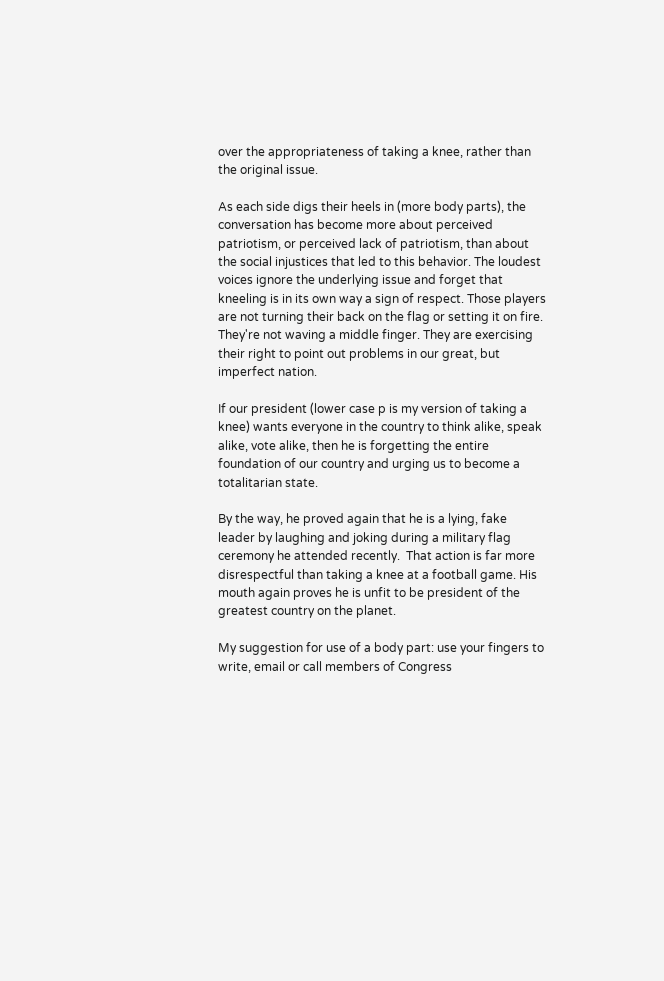over the appropriateness of taking a knee, rather than the original issue.

As each side digs their heels in (more body parts), the conversation has become more about perceived patriotism, or perceived lack of patriotism, than about the social injustices that led to this behavior. The loudest voices ignore the underlying issue and forget that kneeling is in its own way a sign of respect. Those players are not turning their back on the flag or setting it on fire. They're not waving a middle finger. They are exercising their right to point out problems in our great, but imperfect nation.

If our president (lower case p is my version of taking a knee) wants everyone in the country to think alike, speak alike, vote alike, then he is forgetting the entire foundation of our country and urging us to become a totalitarian state.

By the way, he proved again that he is a lying, fake leader by laughing and joking during a military flag ceremony he attended recently.  That action is far more disrespectful than taking a knee at a football game. His mouth again proves he is unfit to be president of the greatest country on the planet.

My suggestion for use of a body part: use your fingers to write, email or call members of Congress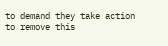to demand they take action to remove this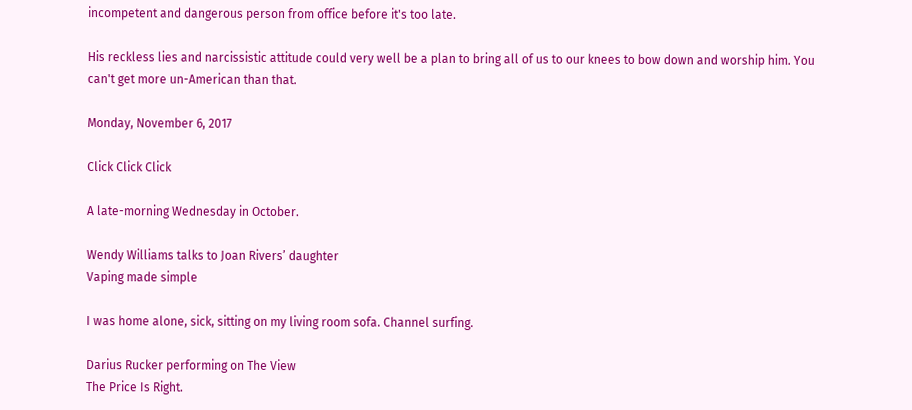incompetent and dangerous person from office before it's too late.

His reckless lies and narcissistic attitude could very well be a plan to bring all of us to our knees to bow down and worship him. You can't get more un-American than that.

Monday, November 6, 2017

Click Click Click

A late-morning Wednesday in October.

Wendy Williams talks to Joan Rivers’ daughter
Vaping made simple

I was home alone, sick, sitting on my living room sofa. Channel surfing.

Darius Rucker performing on The View
The Price Is Right.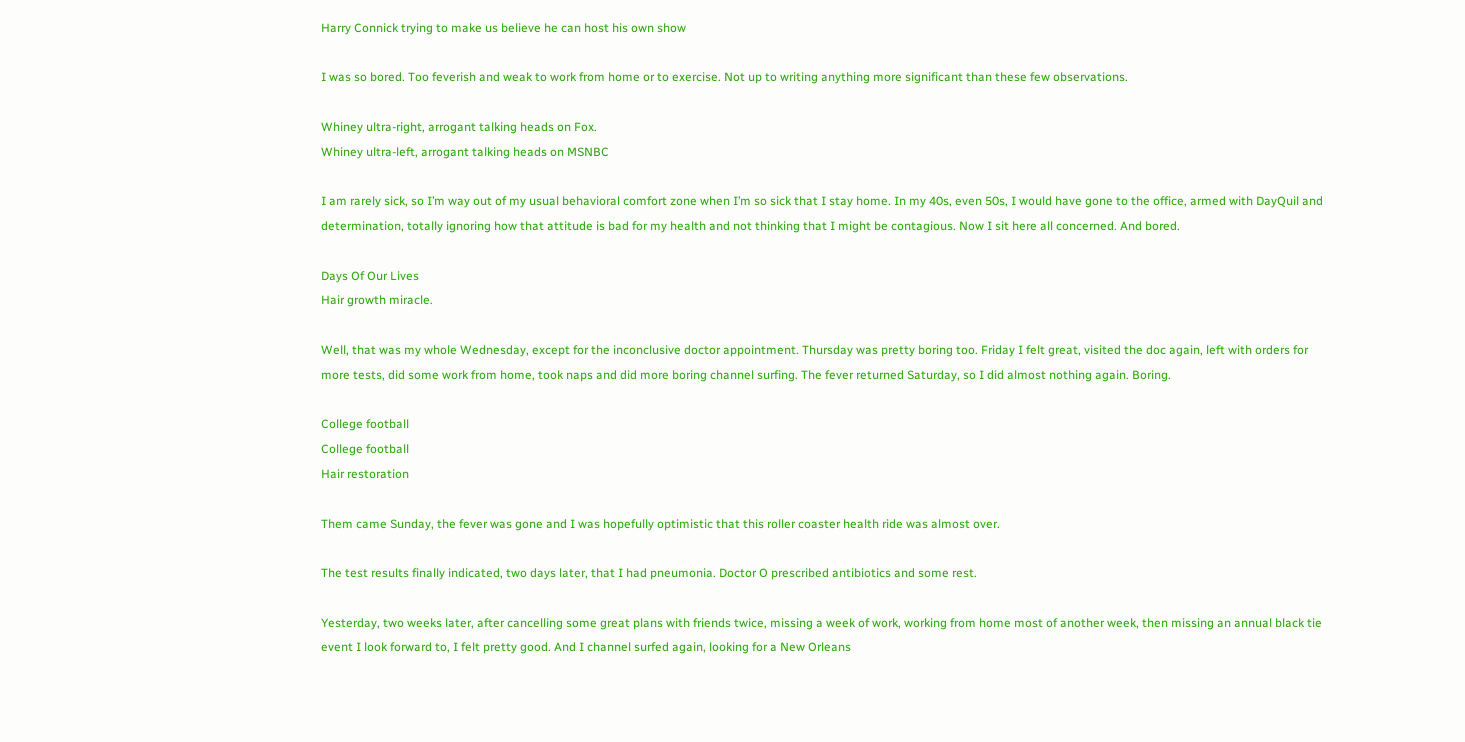Harry Connick trying to make us believe he can host his own show

I was so bored. Too feverish and weak to work from home or to exercise. Not up to writing anything more significant than these few observations.

Whiney ultra-right, arrogant talking heads on Fox.
Whiney ultra-left, arrogant talking heads on MSNBC

I am rarely sick, so I’m way out of my usual behavioral comfort zone when I’m so sick that I stay home. In my 40s, even 50s, I would have gone to the office, armed with DayQuil and determination, totally ignoring how that attitude is bad for my health and not thinking that I might be contagious. Now I sit here all concerned. And bored.

Days Of Our Lives
Hair growth miracle.

Well, that was my whole Wednesday, except for the inconclusive doctor appointment. Thursday was pretty boring too. Friday I felt great, visited the doc again, left with orders for more tests, did some work from home, took naps and did more boring channel surfing. The fever returned Saturday, so I did almost nothing again. Boring.

College football
College football
Hair restoration

Them came Sunday, the fever was gone and I was hopefully optimistic that this roller coaster health ride was almost over.

The test results finally indicated, two days later, that I had pneumonia. Doctor O prescribed antibiotics and some rest.

Yesterday, two weeks later, after cancelling some great plans with friends twice, missing a week of work, working from home most of another week, then missing an annual black tie event I look forward to, I felt pretty good. And I channel surfed again, looking for a New Orleans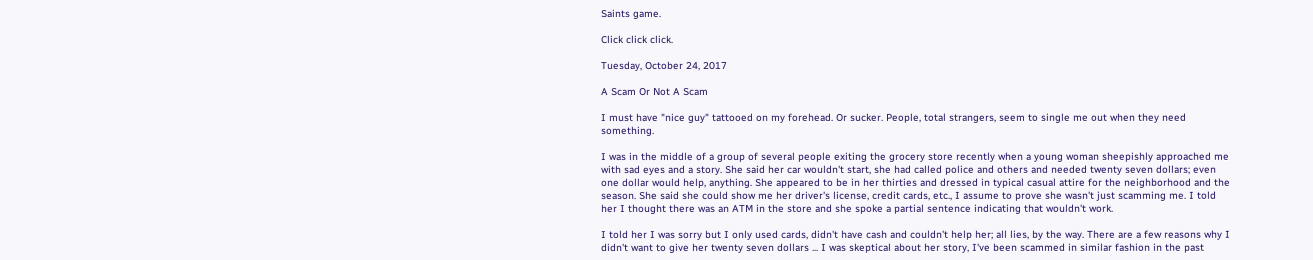Saints game.

Click click click.

Tuesday, October 24, 2017

A Scam Or Not A Scam

I must have "nice guy" tattooed on my forehead. Or sucker. People, total strangers, seem to single me out when they need something.

I was in the middle of a group of several people exiting the grocery store recently when a young woman sheepishly approached me with sad eyes and a story. She said her car wouldn't start, she had called police and others and needed twenty seven dollars; even one dollar would help, anything. She appeared to be in her thirties and dressed in typical casual attire for the neighborhood and the season. She said she could show me her driver's license, credit cards, etc., I assume to prove she wasn't just scamming me. I told her I thought there was an ATM in the store and she spoke a partial sentence indicating that wouldn't work.

I told her I was sorry but I only used cards, didn't have cash and couldn't help her; all lies, by the way. There are a few reasons why I didn't want to give her twenty seven dollars ... I was skeptical about her story, I've been scammed in similar fashion in the past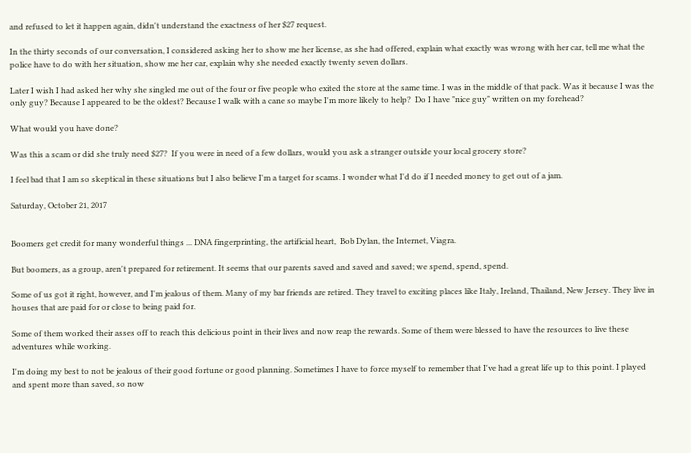and refused to let it happen again, didn't understand the exactness of her $27 request.

In the thirty seconds of our conversation, I considered asking her to show me her license, as she had offered, explain what exactly was wrong with her car, tell me what the police have to do with her situation, show me her car, explain why she needed exactly twenty seven dollars.

Later I wish I had asked her why she singled me out of the four or five people who exited the store at the same time. I was in the middle of that pack. Was it because I was the only guy? Because I appeared to be the oldest? Because I walk with a cane so maybe I'm more likely to help?  Do I have "nice guy" written on my forehead?

What would you have done?

Was this a scam or did she truly need $27?  If you were in need of a few dollars, would you ask a stranger outside your local grocery store?

I feel bad that I am so skeptical in these situations but I also believe I'm a target for scams. I wonder what I'd do if I needed money to get out of a jam.

Saturday, October 21, 2017


Boomers get credit for many wonderful things ... DNA fingerprinting, the artificial heart,  Bob Dylan, the Internet, Viagra.

But boomers, as a group, aren't prepared for retirement. It seems that our parents saved and saved and saved; we spend, spend, spend.

Some of us got it right, however, and I'm jealous of them. Many of my bar friends are retired. They travel to exciting places like Italy, Ireland, Thailand, New Jersey. They live in houses that are paid for or close to being paid for.

Some of them worked their asses off to reach this delicious point in their lives and now reap the rewards. Some of them were blessed to have the resources to live these adventures while working.

I'm doing my best to not be jealous of their good fortune or good planning. Sometimes I have to force myself to remember that I've had a great life up to this point. I played and spent more than saved, so now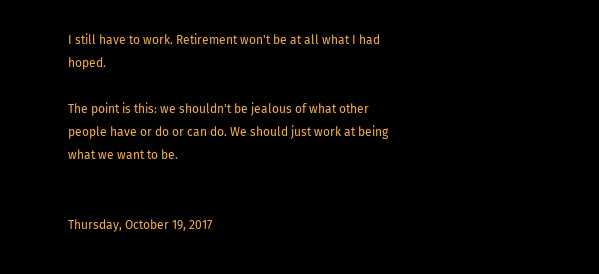I still have to work. Retirement won't be at all what I had hoped.

The point is this: we shouldn't be jealous of what other people have or do or can do. We should just work at being what we want to be.


Thursday, October 19, 2017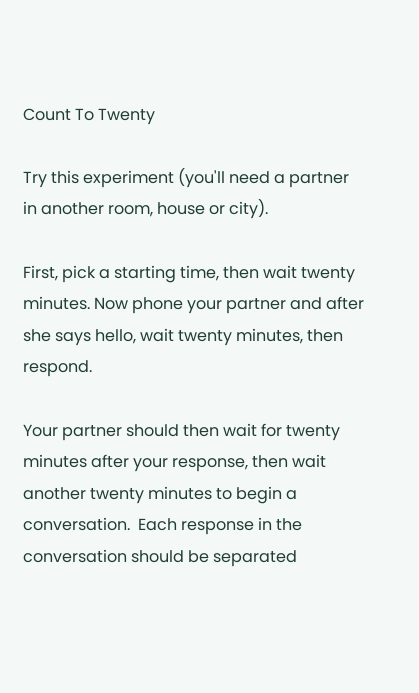Count To Twenty

Try this experiment (you'll need a partner in another room, house or city).

First, pick a starting time, then wait twenty minutes. Now phone your partner and after she says hello, wait twenty minutes, then respond.

Your partner should then wait for twenty minutes after your response, then wait another twenty minutes to begin a conversation.  Each response in the conversation should be separated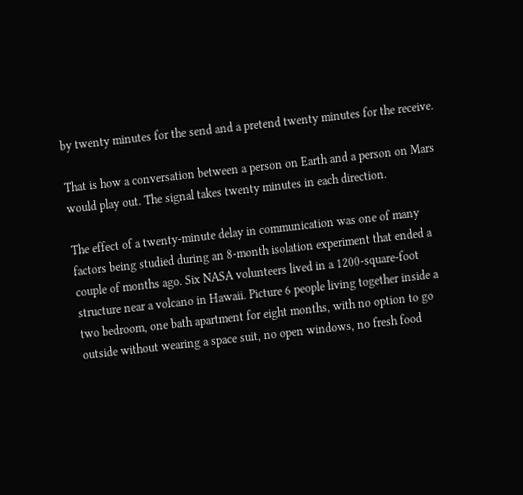by twenty minutes for the send and a pretend twenty minutes for the receive.

That is how a conversation between a person on Earth and a person on Mars would play out. The signal takes twenty minutes in each direction.

The effect of a twenty-minute delay in communication was one of many factors being studied during an 8-month isolation experiment that ended a couple of months ago. Six NASA volunteers lived in a 1200-square-foot structure near a volcano in Hawaii. Picture 6 people living together inside a two bedroom, one bath apartment for eight months, with no option to go outside without wearing a space suit, no open windows, no fresh food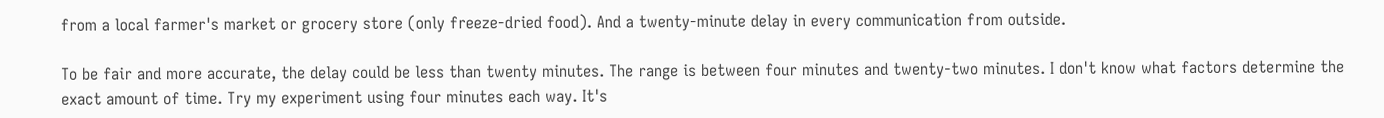from a local farmer's market or grocery store (only freeze-dried food). And a twenty-minute delay in every communication from outside.

To be fair and more accurate, the delay could be less than twenty minutes. The range is between four minutes and twenty-two minutes. I don't know what factors determine the exact amount of time. Try my experiment using four minutes each way. It's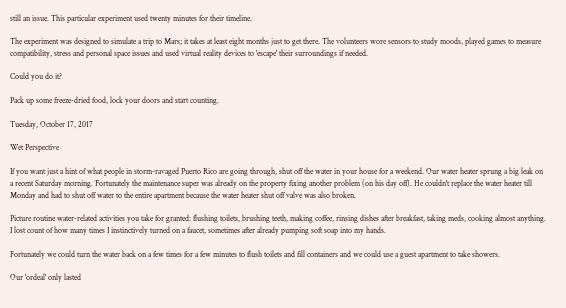still an issue. This particular experiment used twenty minutes for their timeline.

The experiment was designed to simulate a trip to Mars; it takes at least eight months just to get there. The volunteers wore sensors to study moods, played games to measure compatibility, stress and personal space issues and used virtual reality devices to 'escape' their surroundings if needed.

Could you do it?

Pack up some freeze-dried food, lock your doors and start counting.

Tuesday, October 17, 2017

Wet Perspective

If you want just a hint of what people in storm-ravaged Puerto Rico are going through, shut off the water in your house for a weekend. Our water heater sprung a big leak on a recent Saturday morning. Fortunately the maintenance super was already on the property fixing another problem (on his day off). He couldn't replace the water heater till Monday and had to shut off water to the entire apartment because the water heater shut off valve was also broken.

Picture routine water-related activities you take for granted: flushing toilets, brushing teeth, making coffee, rinsing dishes after breakfast, taking meds, cooking almost anything. I lost count of how many times I instinctively turned on a faucet, sometimes after already pumping soft soap into my hands.

Fortunately we could turn the water back on a few times for a few minutes to flush toilets and fill containers and we could use a guest apartment to take showers.

Our 'ordeal' only lasted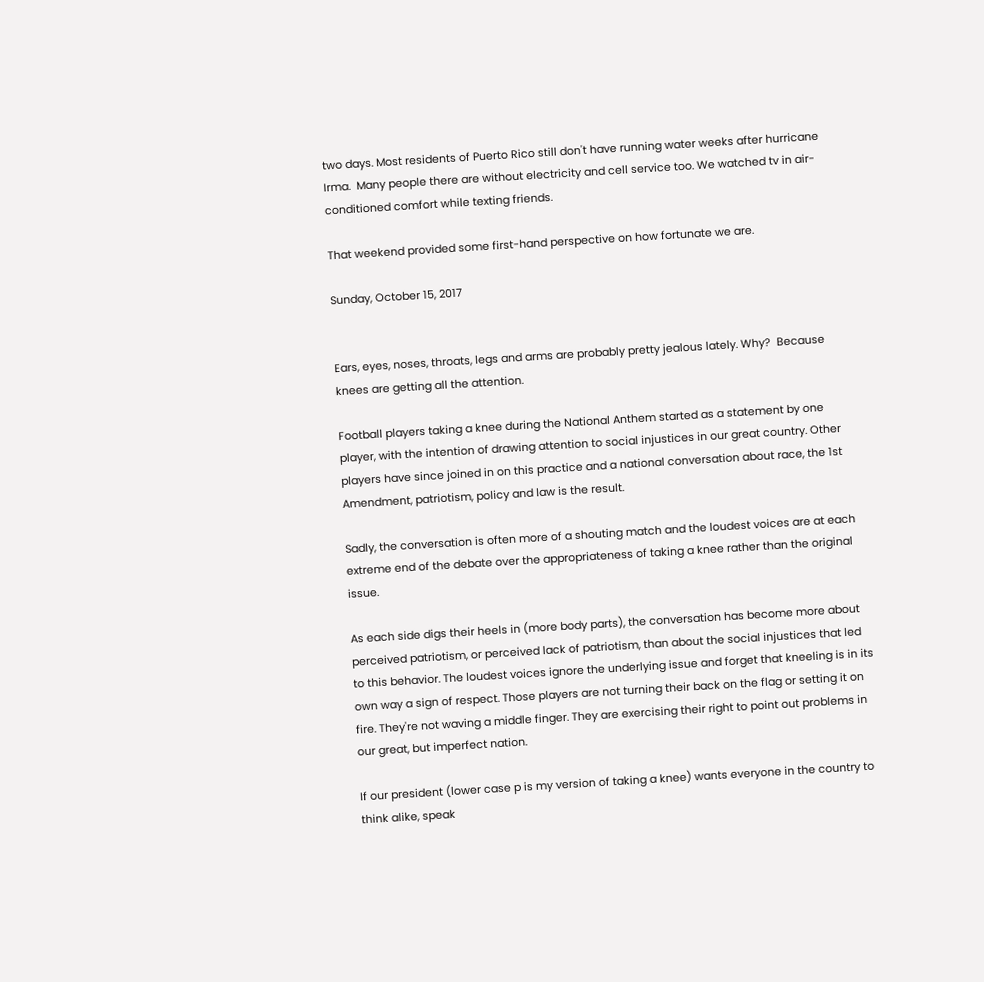two days. Most residents of Puerto Rico still don't have running water weeks after hurricane Irma.  Many people there are without electricity and cell service too. We watched tv in air-conditioned comfort while texting friends.

That weekend provided some first-hand perspective on how fortunate we are.

Sunday, October 15, 2017


Ears, eyes, noses, throats, legs and arms are probably pretty jealous lately. Why?  Because knees are getting all the attention.

Football players taking a knee during the National Anthem started as a statement by one player, with the intention of drawing attention to social injustices in our great country. Other players have since joined in on this practice and a national conversation about race, the 1st Amendment, patriotism, policy and law is the result.

Sadly, the conversation is often more of a shouting match and the loudest voices are at each extreme end of the debate over the appropriateness of taking a knee rather than the original issue.

As each side digs their heels in (more body parts), the conversation has become more about perceived patriotism, or perceived lack of patriotism, than about the social injustices that led to this behavior. The loudest voices ignore the underlying issue and forget that kneeling is in its own way a sign of respect. Those players are not turning their back on the flag or setting it on fire. They're not waving a middle finger. They are exercising their right to point out problems in our great, but imperfect nation.

If our president (lower case p is my version of taking a knee) wants everyone in the country to think alike, speak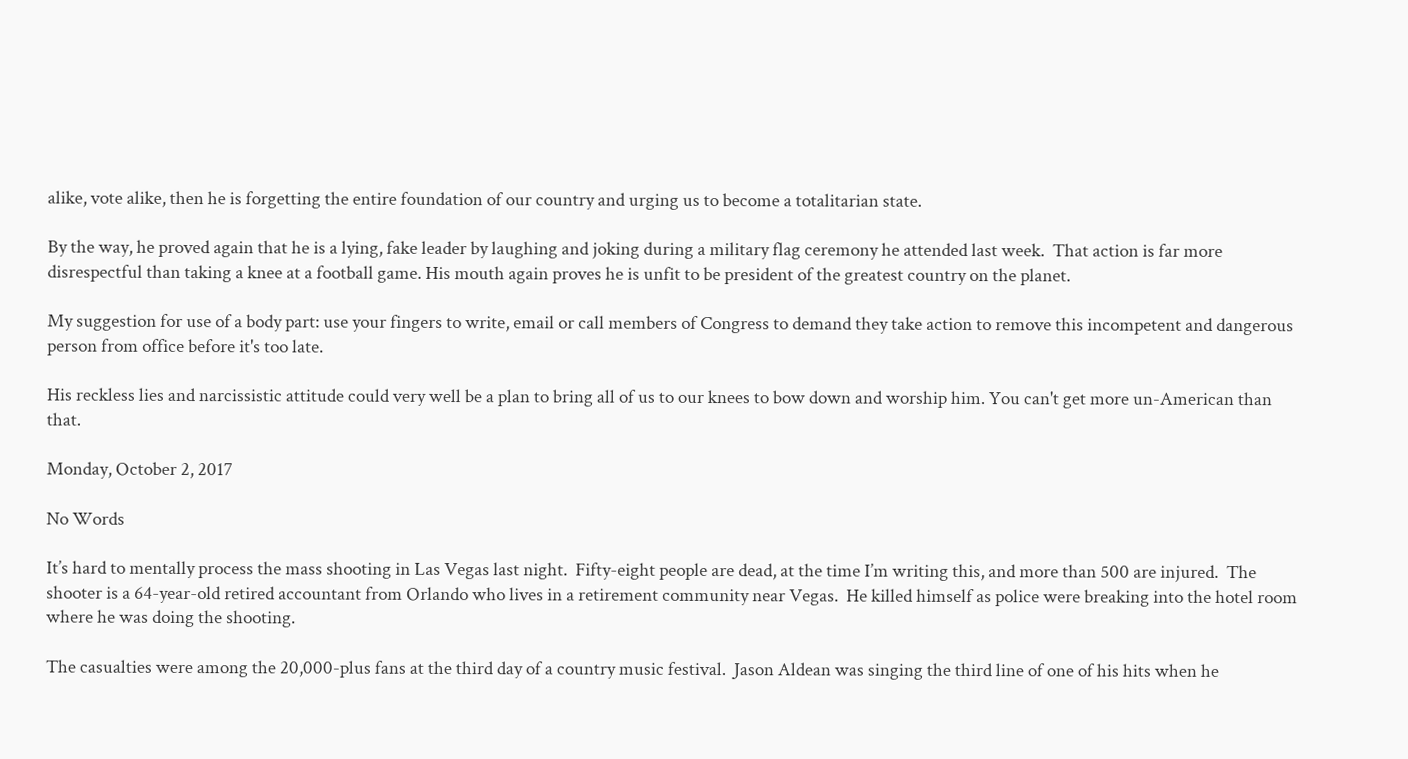alike, vote alike, then he is forgetting the entire foundation of our country and urging us to become a totalitarian state.

By the way, he proved again that he is a lying, fake leader by laughing and joking during a military flag ceremony he attended last week.  That action is far more disrespectful than taking a knee at a football game. His mouth again proves he is unfit to be president of the greatest country on the planet.

My suggestion for use of a body part: use your fingers to write, email or call members of Congress to demand they take action to remove this incompetent and dangerous person from office before it's too late.

His reckless lies and narcissistic attitude could very well be a plan to bring all of us to our knees to bow down and worship him. You can't get more un-American than that.

Monday, October 2, 2017

No Words

It’s hard to mentally process the mass shooting in Las Vegas last night.  Fifty-eight people are dead, at the time I’m writing this, and more than 500 are injured.  The shooter is a 64-year-old retired accountant from Orlando who lives in a retirement community near Vegas.  He killed himself as police were breaking into the hotel room where he was doing the shooting.

The casualties were among the 20,000-plus fans at the third day of a country music festival.  Jason Aldean was singing the third line of one of his hits when he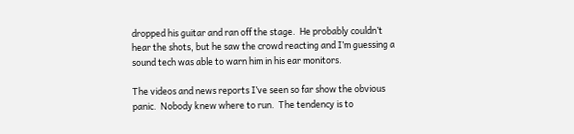dropped his guitar and ran off the stage.  He probably couldn’t hear the shots, but he saw the crowd reacting and I’m guessing a sound tech was able to warn him in his ear monitors.

The videos and news reports I’ve seen so far show the obvious panic.  Nobody knew where to run.  The tendency is to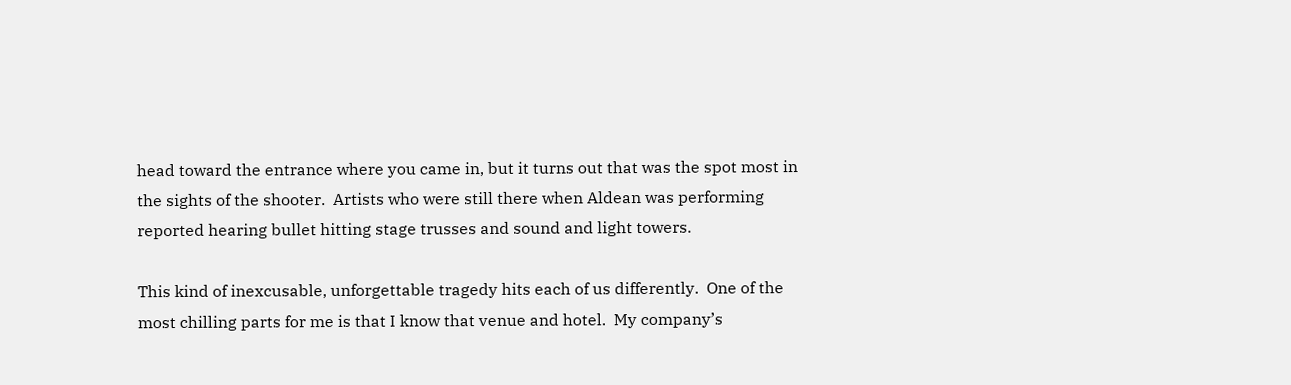head toward the entrance where you came in, but it turns out that was the spot most in the sights of the shooter.  Artists who were still there when Aldean was performing reported hearing bullet hitting stage trusses and sound and light towers.

This kind of inexcusable, unforgettable tragedy hits each of us differently.  One of the most chilling parts for me is that I know that venue and hotel.  My company’s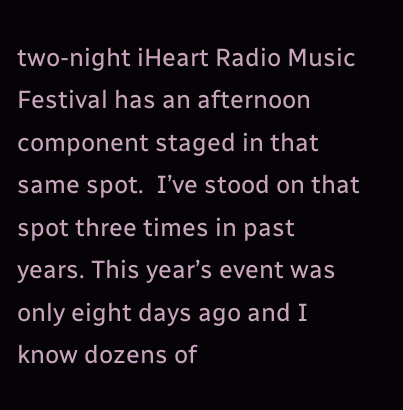two-night iHeart Radio Music Festival has an afternoon component staged in that same spot.  I’ve stood on that spot three times in past years. This year’s event was only eight days ago and I know dozens of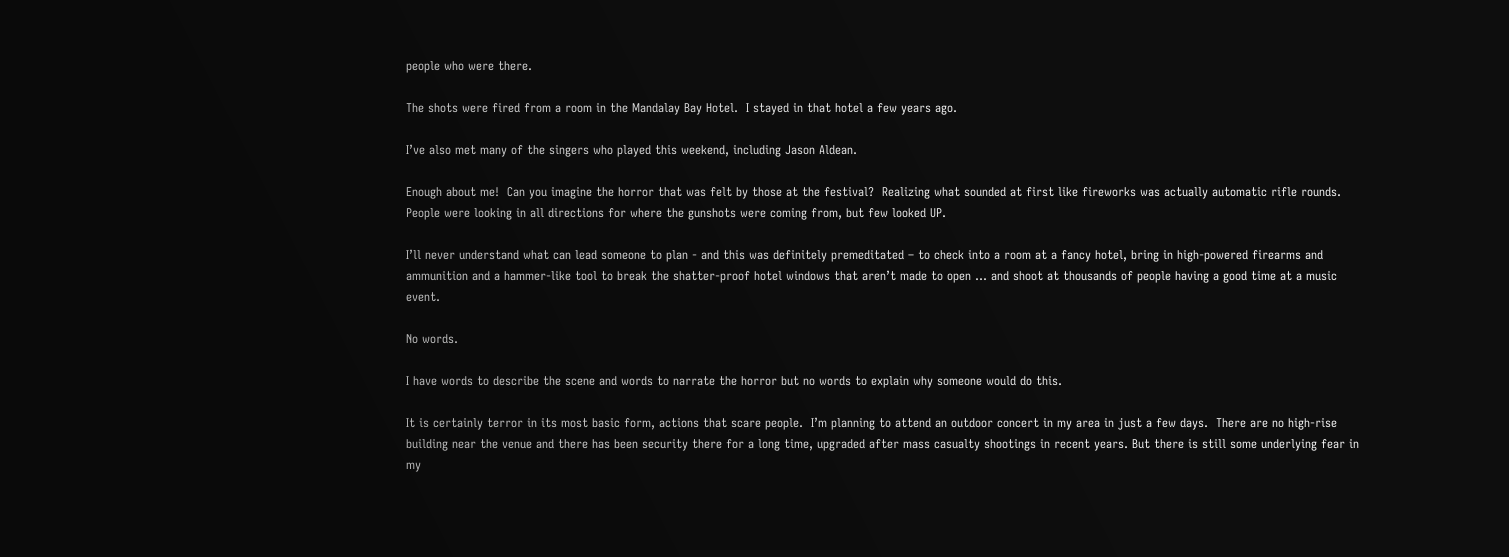people who were there.

The shots were fired from a room in the Mandalay Bay Hotel.  I stayed in that hotel a few years ago.

I’ve also met many of the singers who played this weekend, including Jason Aldean.

Enough about me!  Can you imagine the horror that was felt by those at the festival?  Realizing what sounded at first like fireworks was actually automatic rifle rounds.  People were looking in all directions for where the gunshots were coming from, but few looked UP.

I’ll never understand what can lead someone to plan - and this was definitely premeditated – to check into a room at a fancy hotel, bring in high-powered firearms and ammunition and a hammer-like tool to break the shatter-proof hotel windows that aren’t made to open … and shoot at thousands of people having a good time at a music event.

No words.

I have words to describe the scene and words to narrate the horror but no words to explain why someone would do this.

It is certainly terror in its most basic form, actions that scare people.  I’m planning to attend an outdoor concert in my area in just a few days.  There are no high-rise building near the venue and there has been security there for a long time, upgraded after mass casualty shootings in recent years. But there is still some underlying fear in my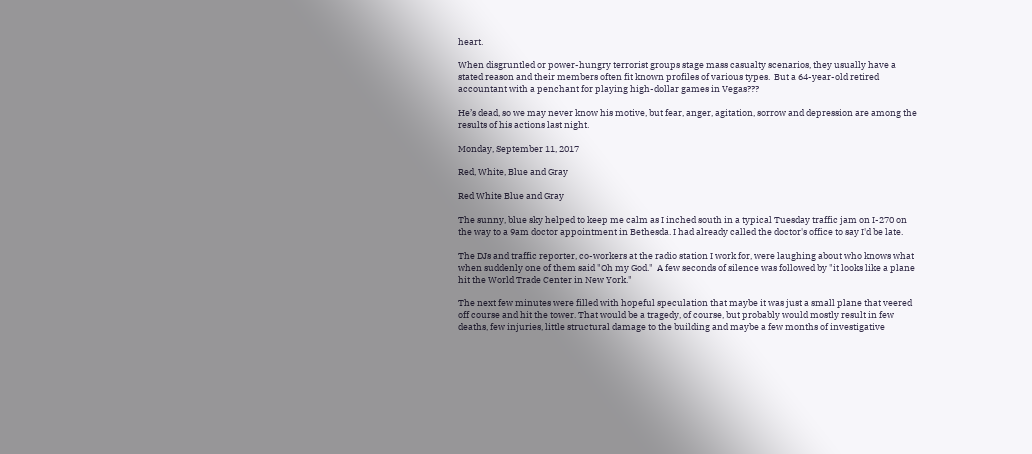heart.

When disgruntled or power-hungry terrorist groups stage mass casualty scenarios, they usually have a stated reason and their members often fit known profiles of various types.  But a 64-year-old retired accountant with a penchant for playing high-dollar games in Vegas???

He’s dead, so we may never know his motive, but fear, anger, agitation, sorrow and depression are among the results of his actions last night.

Monday, September 11, 2017

Red, White, Blue and Gray

Red White Blue and Gray

The sunny, blue sky helped to keep me calm as I inched south in a typical Tuesday traffic jam on I-270 on the way to a 9am doctor appointment in Bethesda. I had already called the doctor's office to say I'd be late.

The DJs and traffic reporter, co-workers at the radio station I work for, were laughing about who knows what when suddenly one of them said "Oh my God."  A few seconds of silence was followed by "it looks like a plane hit the World Trade Center in New York."

The next few minutes were filled with hopeful speculation that maybe it was just a small plane that veered off course and hit the tower. That would be a tragedy, of course, but probably would mostly result in few deaths, few injuries, little structural damage to the building and maybe a few months of investigative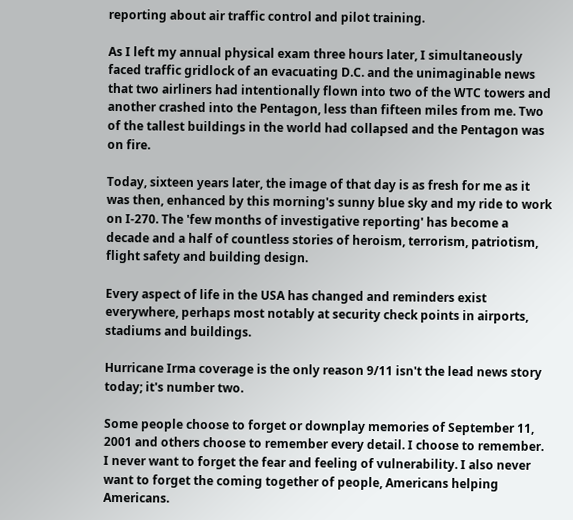reporting about air traffic control and pilot training.

As I left my annual physical exam three hours later, I simultaneously faced traffic gridlock of an evacuating D.C. and the unimaginable news that two airliners had intentionally flown into two of the WTC towers and another crashed into the Pentagon, less than fifteen miles from me. Two of the tallest buildings in the world had collapsed and the Pentagon was on fire.

Today, sixteen years later, the image of that day is as fresh for me as it was then, enhanced by this morning's sunny blue sky and my ride to work on I-270. The 'few months of investigative reporting' has become a decade and a half of countless stories of heroism, terrorism, patriotism, flight safety and building design.

Every aspect of life in the USA has changed and reminders exist everywhere, perhaps most notably at security check points in airports, stadiums and buildings.

Hurricane Irma coverage is the only reason 9/11 isn't the lead news story today; it's number two.

Some people choose to forget or downplay memories of September 11, 2001 and others choose to remember every detail. I choose to remember. I never want to forget the fear and feeling of vulnerability. I also never want to forget the coming together of people, Americans helping Americans.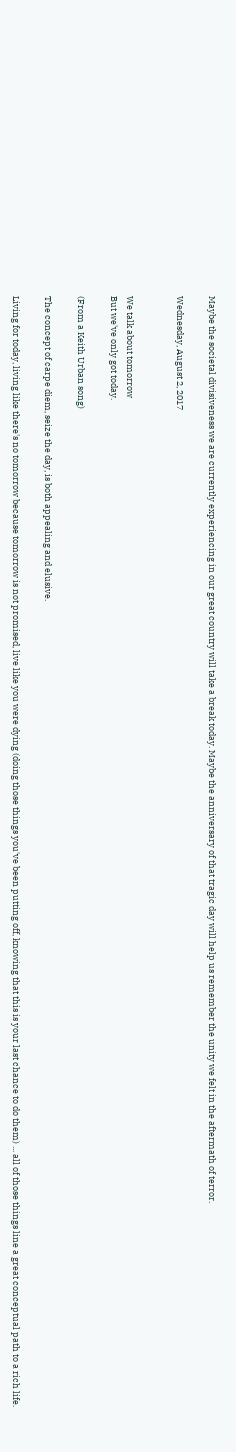Maybe the societal divisiveness we are currently experiencing in our great country will take a break today. Maybe the anniversary of that tragic day will help us remember the unity we felt in the aftermath of terror.

Wednesday, August 2, 2017


We talk about tomorrow
But we've only got today.

(From a Keith Urban song)

The concept of carpe diem, seize the day, is both appealing and elusive.

Living for today, living like there's no tomorrow because tomorrow is not promised, live like you were dying (doing those things you've been putting off, knowing that this is your last chance to do them) ... all of those things line a great conceptual path to a rich life.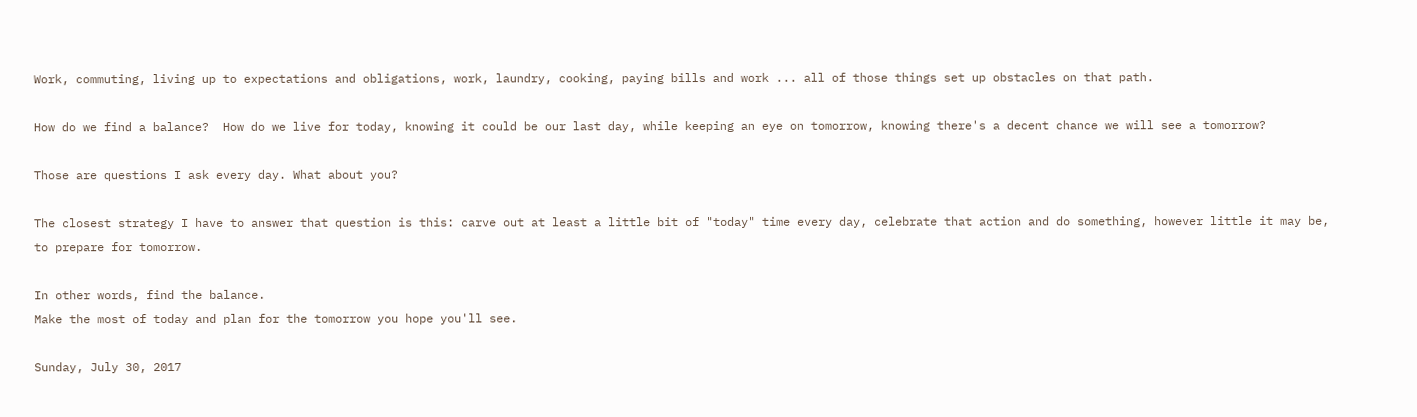Work, commuting, living up to expectations and obligations, work, laundry, cooking, paying bills and work ... all of those things set up obstacles on that path.

How do we find a balance?  How do we live for today, knowing it could be our last day, while keeping an eye on tomorrow, knowing there's a decent chance we will see a tomorrow?

Those are questions I ask every day. What about you?

The closest strategy I have to answer that question is this: carve out at least a little bit of "today" time every day, celebrate that action and do something, however little it may be, to prepare for tomorrow.

In other words, find the balance.
Make the most of today and plan for the tomorrow you hope you'll see.

Sunday, July 30, 2017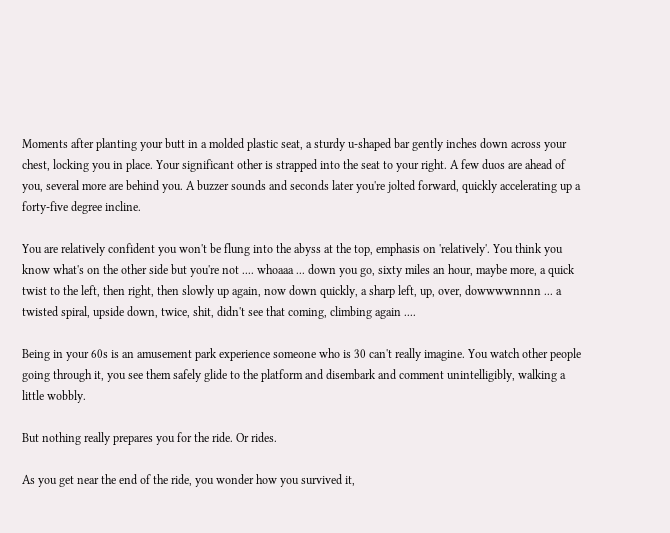Moments after planting your butt in a molded plastic seat, a sturdy u-shaped bar gently inches down across your chest, locking you in place. Your significant other is strapped into the seat to your right. A few duos are ahead of you, several more are behind you. A buzzer sounds and seconds later you're jolted forward, quickly accelerating up a forty-five degree incline.

You are relatively confident you won't be flung into the abyss at the top, emphasis on 'relatively'. You think you know what's on the other side but you're not .... whoaaa ... down you go, sixty miles an hour, maybe more, a quick twist to the left, then right, then slowly up again, now down quickly, a sharp left, up, over, dowwwwnnnn ... a twisted spiral, upside down, twice, shit, didn't see that coming, climbing again ....

Being in your 60s is an amusement park experience someone who is 30 can't really imagine. You watch other people going through it, you see them safely glide to the platform and disembark and comment unintelligibly, walking a little wobbly.

But nothing really prepares you for the ride. Or rides.

As you get near the end of the ride, you wonder how you survived it,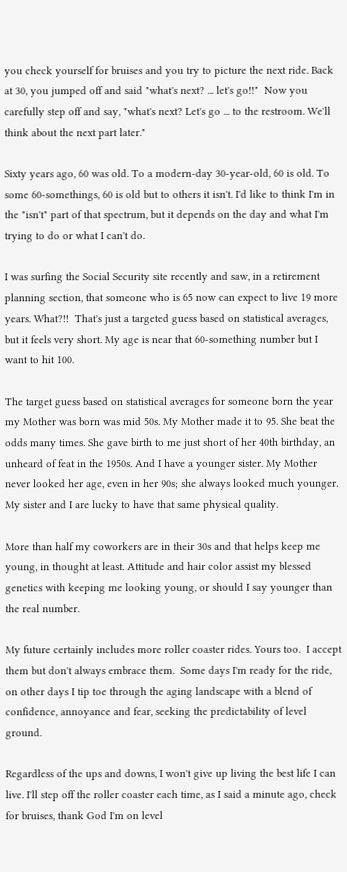you check yourself for bruises and you try to picture the next ride. Back at 30, you jumped off and said "what's next? ... let's go!!"  Now you carefully step off and say, "what's next? Let's go ... to the restroom. We'll think about the next part later."

Sixty years ago, 60 was old. To a modern-day 30-year-old, 60 is old. To some 60-somethings, 60 is old but to others it isn't. I'd like to think I'm in the "isn't" part of that spectrum, but it depends on the day and what I'm trying to do or what I can't do.

I was surfing the Social Security site recently and saw, in a retirement planning section, that someone who is 65 now can expect to live 19 more years. What?!!  That's just a targeted guess based on statistical averages, but it feels very short. My age is near that 60-something number but I want to hit 100.

The target guess based on statistical averages for someone born the year my Mother was born was mid 50s. My Mother made it to 95. She beat the odds many times. She gave birth to me just short of her 40th birthday, an unheard of feat in the 1950s. And I have a younger sister. My Mother never looked her age, even in her 90s; she always looked much younger. My sister and I are lucky to have that same physical quality.

More than half my coworkers are in their 30s and that helps keep me young, in thought at least. Attitude and hair color assist my blessed genetics with keeping me looking young, or should I say younger than the real number.

My future certainly includes more roller coaster rides. Yours too.  I accept them but don't always embrace them.  Some days I'm ready for the ride, on other days I tip toe through the aging landscape with a blend of confidence, annoyance and fear, seeking the predictability of level ground.

Regardless of the ups and downs, I won't give up living the best life I can live. I'll step off the roller coaster each time, as I said a minute ago, check for bruises, thank God I'm on level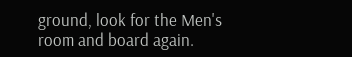ground, look for the Men's room and board again.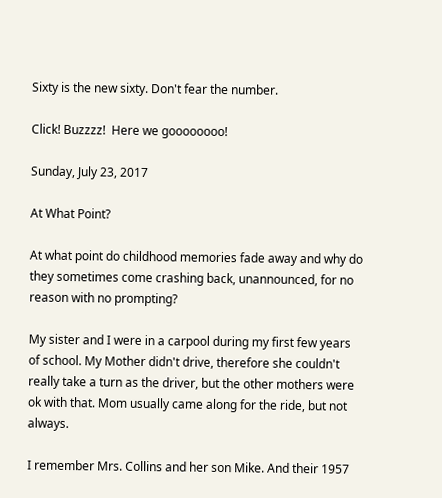Sixty is the new sixty. Don't fear the number.

Click! Buzzzz!  Here we goooooooo!

Sunday, July 23, 2017

At What Point?

At what point do childhood memories fade away and why do they sometimes come crashing back, unannounced, for no reason with no prompting?

My sister and I were in a carpool during my first few years of school. My Mother didn't drive, therefore she couldn't really take a turn as the driver, but the other mothers were ok with that. Mom usually came along for the ride, but not always.

I remember Mrs. Collins and her son Mike. And their 1957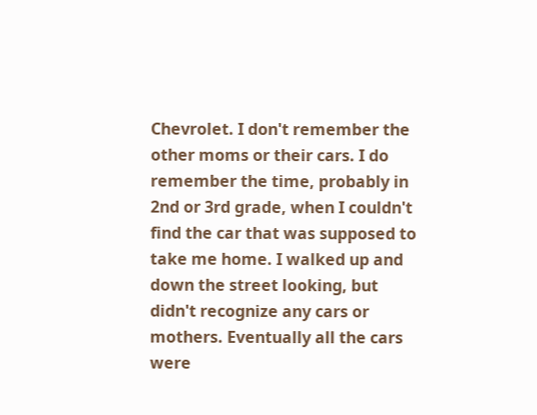Chevrolet. I don't remember the other moms or their cars. I do remember the time, probably in 2nd or 3rd grade, when I couldn't find the car that was supposed to take me home. I walked up and down the street looking, but didn't recognize any cars or mothers. Eventually all the cars were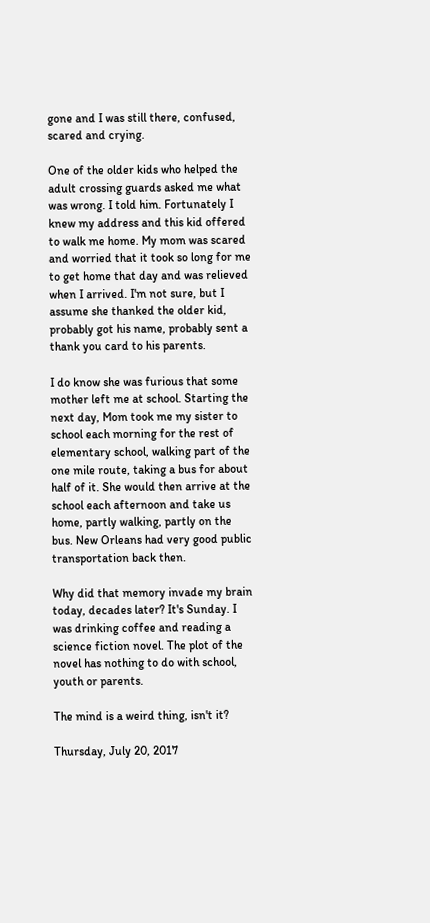gone and I was still there, confused, scared and crying.

One of the older kids who helped the adult crossing guards asked me what was wrong. I told him. Fortunately I knew my address and this kid offered to walk me home. My mom was scared and worried that it took so long for me to get home that day and was relieved when I arrived. I'm not sure, but I assume she thanked the older kid, probably got his name, probably sent a thank you card to his parents.

I do know she was furious that some mother left me at school. Starting the next day, Mom took me my sister to school each morning for the rest of elementary school, walking part of the one mile route, taking a bus for about half of it. She would then arrive at the school each afternoon and take us home, partly walking, partly on the bus. New Orleans had very good public transportation back then.

Why did that memory invade my brain today, decades later? It's Sunday. I was drinking coffee and reading a science fiction novel. The plot of the novel has nothing to do with school, youth or parents.

The mind is a weird thing, isn't it?

Thursday, July 20, 2017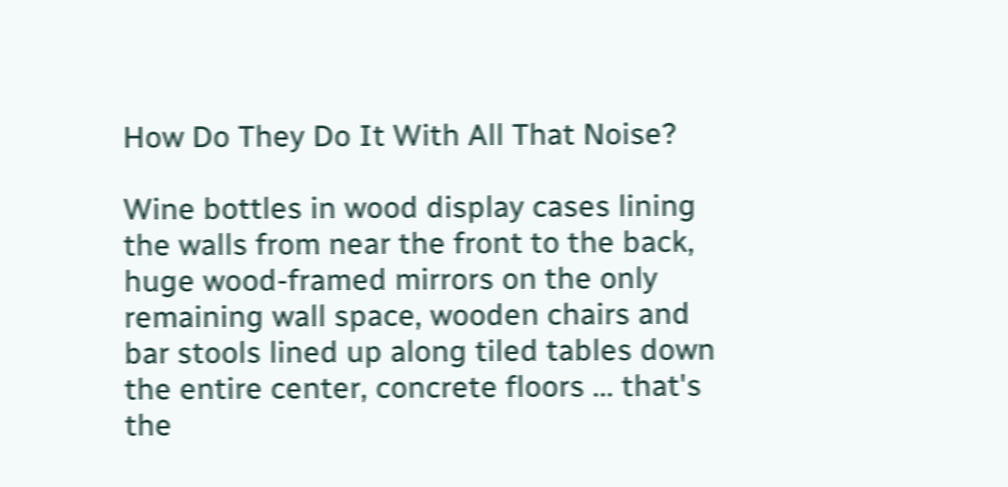How Do They Do It With All That Noise?

Wine bottles in wood display cases lining the walls from near the front to the back, huge wood-framed mirrors on the only remaining wall space, wooden chairs and bar stools lined up along tiled tables down the entire center, concrete floors ... that's the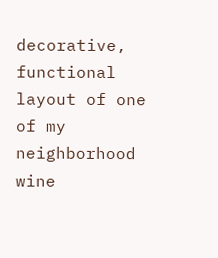decorative, functional layout of one of my neighborhood wine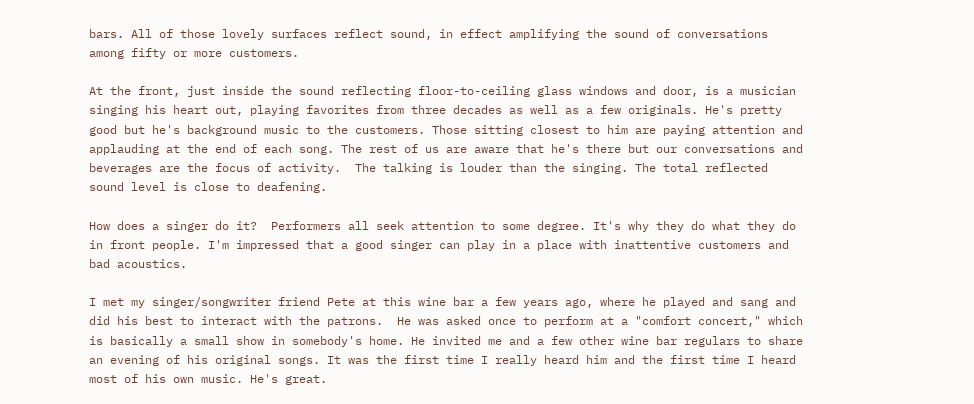bars. All of those lovely surfaces reflect sound, in effect amplifying the sound of conversations among fifty or more customers.

At the front, just inside the sound reflecting floor-to-ceiling glass windows and door, is a musician singing his heart out, playing favorites from three decades as well as a few originals. He's pretty good but he's background music to the customers. Those sitting closest to him are paying attention and applauding at the end of each song. The rest of us are aware that he's there but our conversations and beverages are the focus of activity.  The talking is louder than the singing. The total reflected sound level is close to deafening.

How does a singer do it?  Performers all seek attention to some degree. It's why they do what they do in front people. I'm impressed that a good singer can play in a place with inattentive customers and bad acoustics.

I met my singer/songwriter friend Pete at this wine bar a few years ago, where he played and sang and did his best to interact with the patrons.  He was asked once to perform at a "comfort concert," which is basically a small show in somebody's home. He invited me and a few other wine bar regulars to share an evening of his original songs. It was the first time I really heard him and the first time I heard most of his own music. He's great.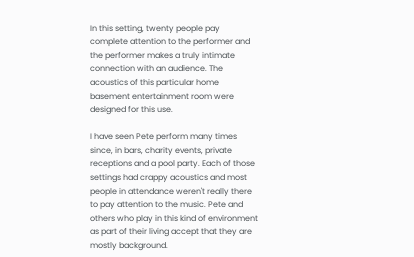In this setting, twenty people pay complete attention to the performer and the performer makes a truly intimate connection with an audience. The acoustics of this particular home basement entertainment room were designed for this use.

I have seen Pete perform many times since, in bars, charity events, private receptions and a pool party. Each of those settings had crappy acoustics and most people in attendance weren't really there to pay attention to the music. Pete and others who play in this kind of environment as part of their living accept that they are mostly background.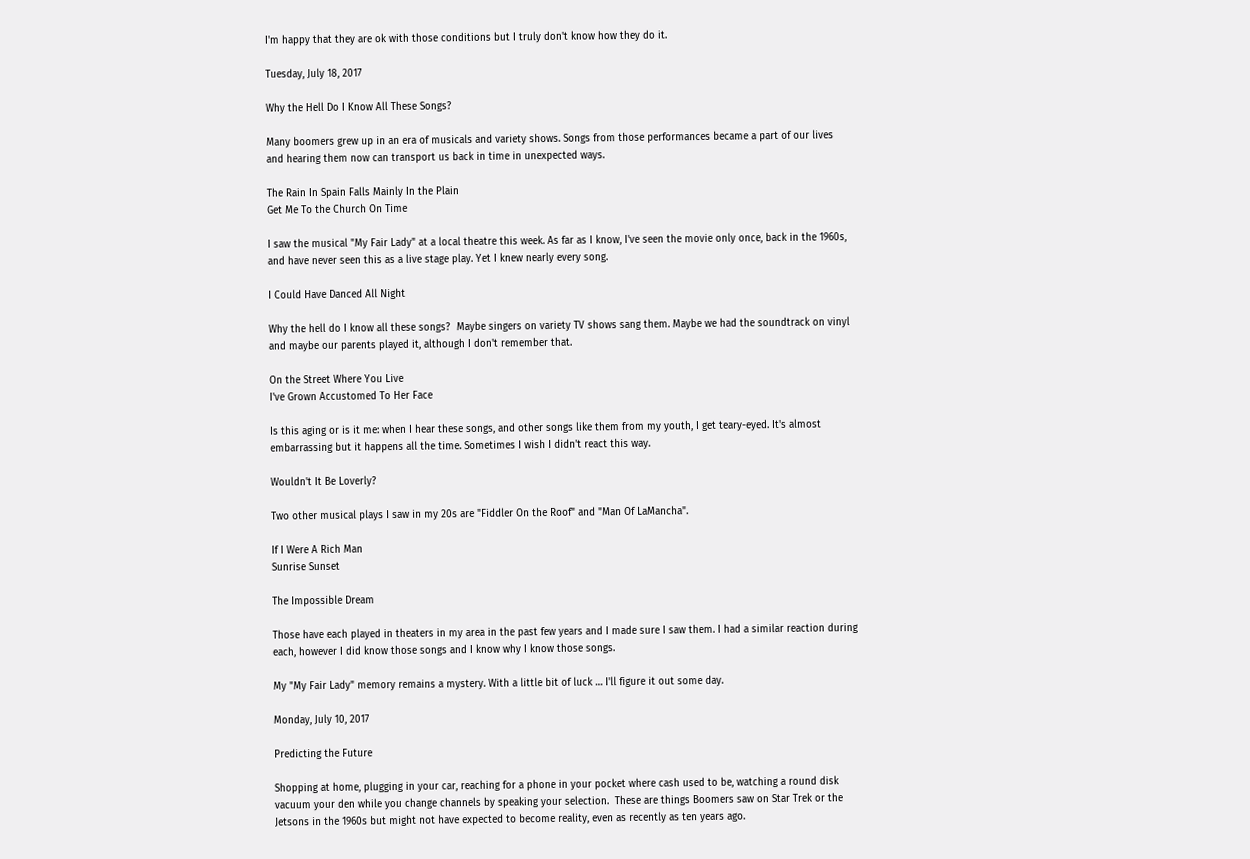I'm happy that they are ok with those conditions but I truly don't know how they do it.

Tuesday, July 18, 2017

Why the Hell Do I Know All These Songs?

Many boomers grew up in an era of musicals and variety shows. Songs from those performances became a part of our lives and hearing them now can transport us back in time in unexpected ways.

The Rain In Spain Falls Mainly In the Plain
Get Me To the Church On Time

I saw the musical "My Fair Lady" at a local theatre this week. As far as I know, I've seen the movie only once, back in the 1960s, and have never seen this as a live stage play. Yet I knew nearly every song.

I Could Have Danced All Night

Why the hell do I know all these songs?  Maybe singers on variety TV shows sang them. Maybe we had the soundtrack on vinyl and maybe our parents played it, although I don't remember that.

On the Street Where You Live
I've Grown Accustomed To Her Face

Is this aging or is it me: when I hear these songs, and other songs like them from my youth, I get teary-eyed. It's almost embarrassing but it happens all the time. Sometimes I wish I didn't react this way.

Wouldn't It Be Loverly?

Two other musical plays I saw in my 20s are "Fiddler On the Roof" and "Man Of LaMancha".

If I Were A Rich Man
Sunrise Sunset

The Impossible Dream

Those have each played in theaters in my area in the past few years and I made sure I saw them. I had a similar reaction during each, however I did know those songs and I know why I know those songs.

My "My Fair Lady" memory remains a mystery. With a little bit of luck … I'll figure it out some day.

Monday, July 10, 2017

Predicting the Future

Shopping at home, plugging in your car, reaching for a phone in your pocket where cash used to be, watching a round disk vacuum your den while you change channels by speaking your selection.  These are things Boomers saw on Star Trek or the Jetsons in the 1960s but might not have expected to become reality, even as recently as ten years ago.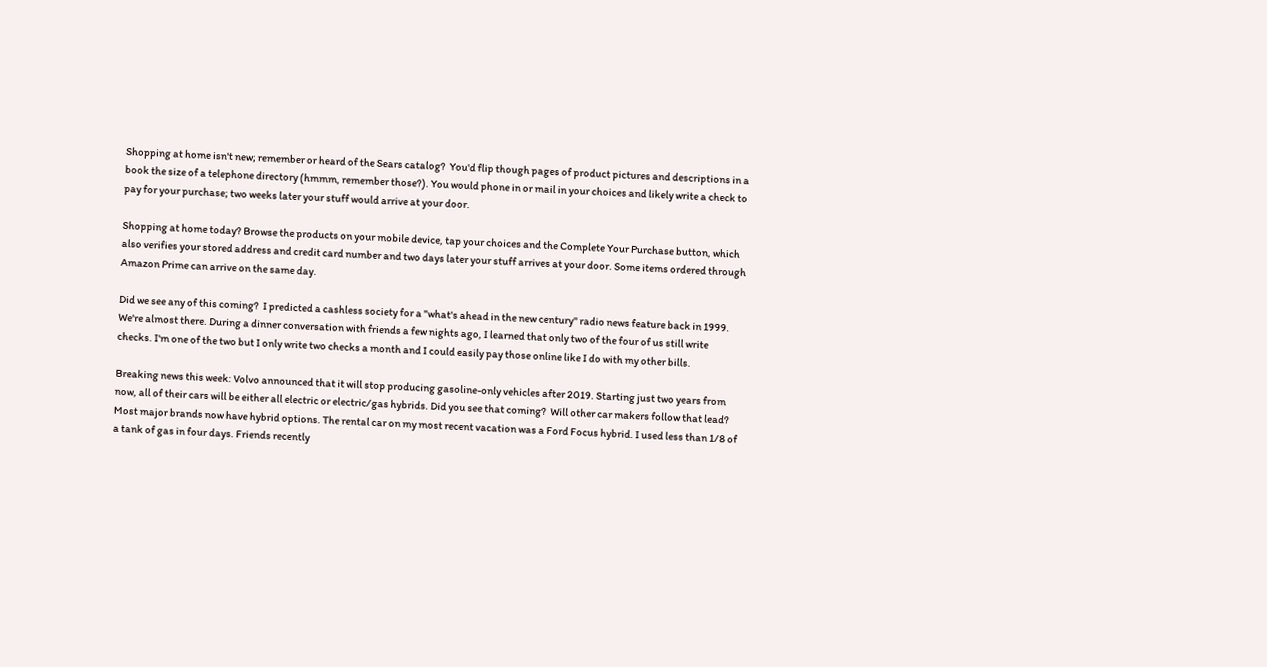Shopping at home isn't new; remember or heard of the Sears catalog?  You'd flip though pages of product pictures and descriptions in a book the size of a telephone directory (hmmm, remember those?). You would phone in or mail in your choices and likely write a check to pay for your purchase; two weeks later your stuff would arrive at your door.

Shopping at home today? Browse the products on your mobile device, tap your choices and the Complete Your Purchase button, which also verifies your stored address and credit card number and two days later your stuff arrives at your door. Some items ordered through Amazon Prime can arrive on the same day.

Did we see any of this coming?  I predicted a cashless society for a "what's ahead in the new century" radio news feature back in 1999. We're almost there. During a dinner conversation with friends a few nights ago, I learned that only two of the four of us still write checks. I'm one of the two but I only write two checks a month and I could easily pay those online like I do with my other bills.

Breaking news this week: Volvo announced that it will stop producing gasoline-only vehicles after 2019. Starting just two years from now, all of their cars will be either all electric or electric/gas hybrids. Did you see that coming?  Will other car makers follow that lead? Most major brands now have hybrid options. The rental car on my most recent vacation was a Ford Focus hybrid. I used less than 1/8 of a tank of gas in four days. Friends recently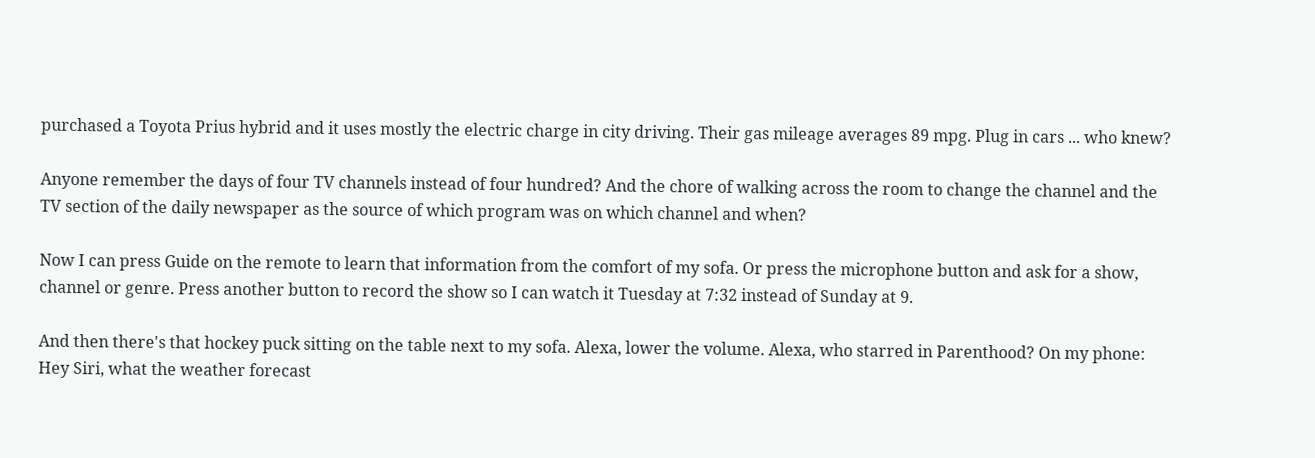purchased a Toyota Prius hybrid and it uses mostly the electric charge in city driving. Their gas mileage averages 89 mpg. Plug in cars ... who knew?

Anyone remember the days of four TV channels instead of four hundred? And the chore of walking across the room to change the channel and the TV section of the daily newspaper as the source of which program was on which channel and when?

Now I can press Guide on the remote to learn that information from the comfort of my sofa. Or press the microphone button and ask for a show, channel or genre. Press another button to record the show so I can watch it Tuesday at 7:32 instead of Sunday at 9.

And then there's that hockey puck sitting on the table next to my sofa. Alexa, lower the volume. Alexa, who starred in Parenthood? On my phone: Hey Siri, what the weather forecast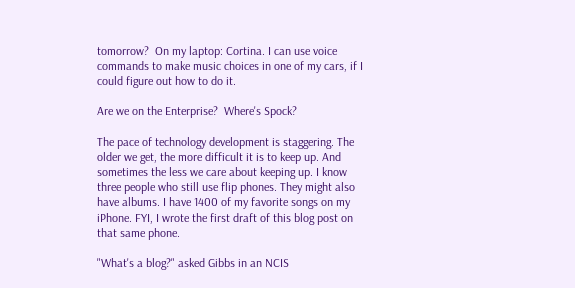tomorrow?  On my laptop: Cortina. I can use voice commands to make music choices in one of my cars, if I could figure out how to do it.

Are we on the Enterprise?  Where's Spock?

The pace of technology development is staggering. The older we get, the more difficult it is to keep up. And sometimes the less we care about keeping up. I know three people who still use flip phones. They might also have albums. I have 1400 of my favorite songs on my iPhone. FYI, I wrote the first draft of this blog post on that same phone.

"What's a blog?" asked Gibbs in an NCIS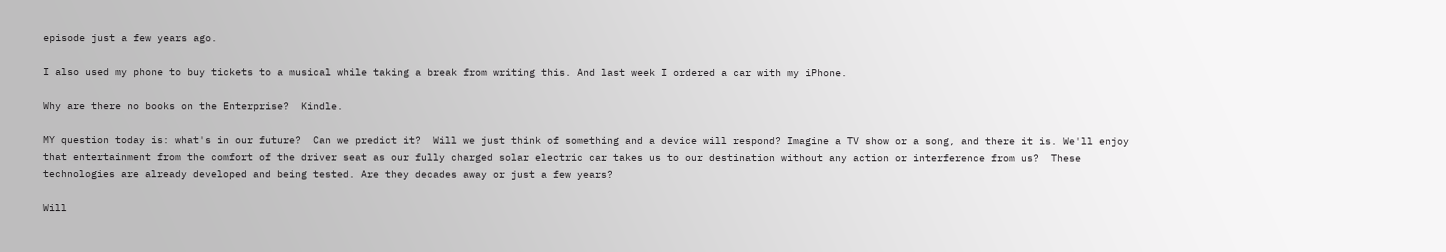episode just a few years ago.

I also used my phone to buy tickets to a musical while taking a break from writing this. And last week I ordered a car with my iPhone.

Why are there no books on the Enterprise?  Kindle.

MY question today is: what's in our future?  Can we predict it?  Will we just think of something and a device will respond? Imagine a TV show or a song, and there it is. We'll enjoy that entertainment from the comfort of the driver seat as our fully charged solar electric car takes us to our destination without any action or interference from us?  These technologies are already developed and being tested. Are they decades away or just a few years?

Will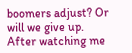boomers adjust? Or will we give up. After watching me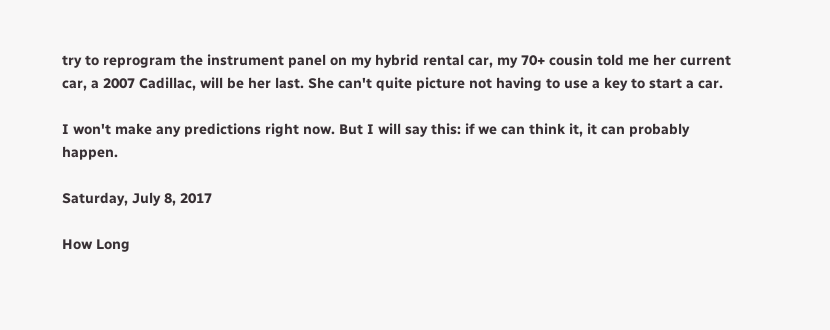try to reprogram the instrument panel on my hybrid rental car, my 70+ cousin told me her current car, a 2007 Cadillac, will be her last. She can't quite picture not having to use a key to start a car.

I won't make any predictions right now. But I will say this: if we can think it, it can probably happen.

Saturday, July 8, 2017

How Long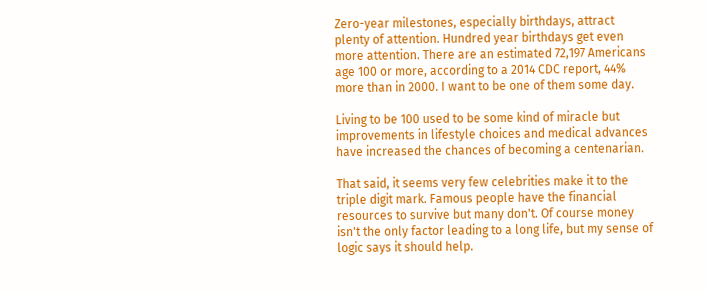Zero-year milestones, especially birthdays, attract plenty of attention. Hundred year birthdays get even more attention. There are an estimated 72,197 Americans age 100 or more, according to a 2014 CDC report, 44% more than in 2000. I want to be one of them some day.

Living to be 100 used to be some kind of miracle but improvements in lifestyle choices and medical advances have increased the chances of becoming a centenarian.

That said, it seems very few celebrities make it to the triple digit mark. Famous people have the financial resources to survive but many don't. Of course money isn't the only factor leading to a long life, but my sense of logic says it should help.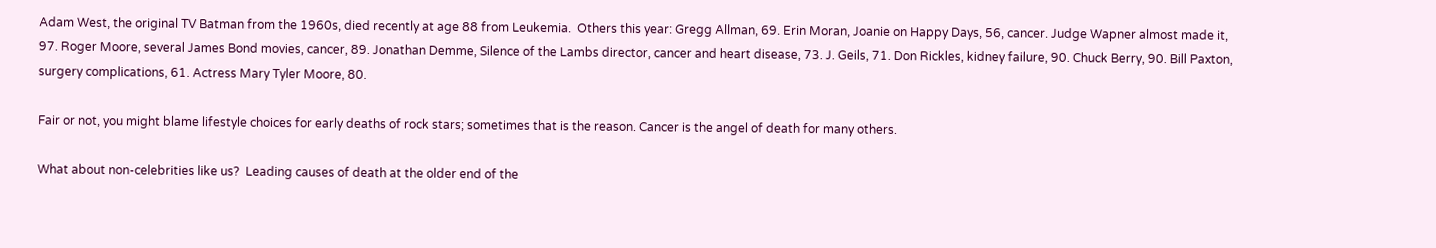Adam West, the original TV Batman from the 1960s, died recently at age 88 from Leukemia.  Others this year: Gregg Allman, 69. Erin Moran, Joanie on Happy Days, 56, cancer. Judge Wapner almost made it, 97. Roger Moore, several James Bond movies, cancer, 89. Jonathan Demme, Silence of the Lambs director, cancer and heart disease, 73. J. Geils, 71. Don Rickles, kidney failure, 90. Chuck Berry, 90. Bill Paxton, surgery complications, 61. Actress Mary Tyler Moore, 80.

Fair or not, you might blame lifestyle choices for early deaths of rock stars; sometimes that is the reason. Cancer is the angel of death for many others.

What about non-celebrities like us?  Leading causes of death at the older end of the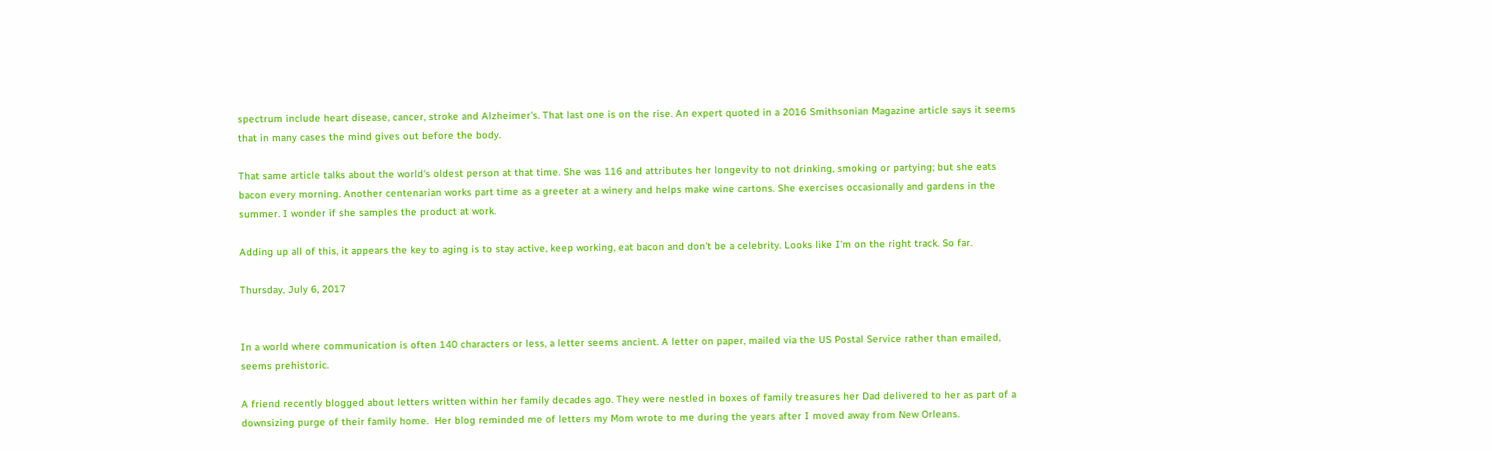spectrum include heart disease, cancer, stroke and Alzheimer's. That last one is on the rise. An expert quoted in a 2016 Smithsonian Magazine article says it seems that in many cases the mind gives out before the body.

That same article talks about the world's oldest person at that time. She was 116 and attributes her longevity to not drinking, smoking or partying; but she eats bacon every morning. Another centenarian works part time as a greeter at a winery and helps make wine cartons. She exercises occasionally and gardens in the summer. I wonder if she samples the product at work.

Adding up all of this, it appears the key to aging is to stay active, keep working, eat bacon and don't be a celebrity. Looks like I'm on the right track. So far.

Thursday, July 6, 2017


In a world where communication is often 140 characters or less, a letter seems ancient. A letter on paper, mailed via the US Postal Service rather than emailed, seems prehistoric.

A friend recently blogged about letters written within her family decades ago. They were nestled in boxes of family treasures her Dad delivered to her as part of a downsizing purge of their family home.  Her blog reminded me of letters my Mom wrote to me during the years after I moved away from New Orleans.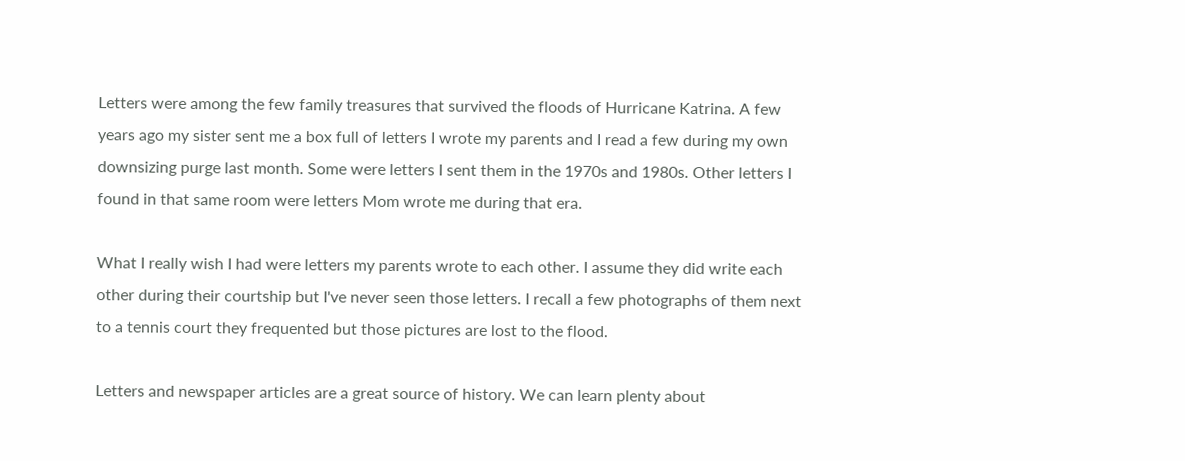Letters were among the few family treasures that survived the floods of Hurricane Katrina. A few years ago my sister sent me a box full of letters I wrote my parents and I read a few during my own downsizing purge last month. Some were letters I sent them in the 1970s and 1980s. Other letters I found in that same room were letters Mom wrote me during that era.

What I really wish I had were letters my parents wrote to each other. I assume they did write each other during their courtship but I've never seen those letters. I recall a few photographs of them next to a tennis court they frequented but those pictures are lost to the flood.

Letters and newspaper articles are a great source of history. We can learn plenty about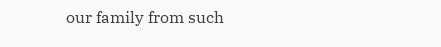our family from such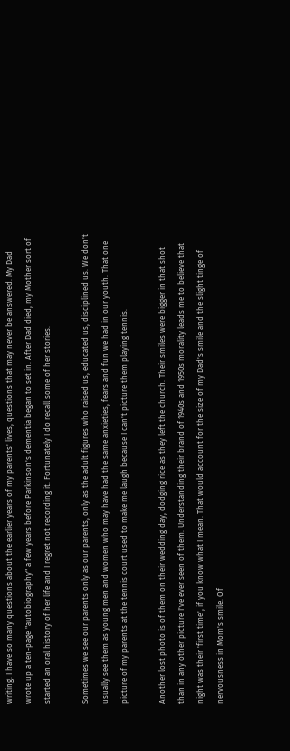writing. I have so many questions about the earlier years of my parents' lives, questions that may never be answered. My Dad wrote up a ten-page "autobiography" a few years before Parkinson's dementia began to set in. After Dad died, my Mother sort of started an oral history of her life and I regret not recording it. Fortunately I do recall some of her stories.

Sometimes we see our parents only as our parents, only as the adult figures who raised us, educated us, disciplined us. We don't usually see them as young men and women who may have had the same anxieties, fears and fun we had in our youth. That one picture of my parents at the tennis court used to make me laugh because I can't picture them playing tennis.

Another lost photo is of them on their wedding day, dodging rice as they left the church. Their smiles were bigger in that shot than in any other picture I've ever seen of them. Understanding their brand of 1940s and 1950s morality leads me to believe that night was their 'first time', if you know what I mean. That would account for the size of my Dad's smile and the slight tinge of nervousness in Mom's smile. Of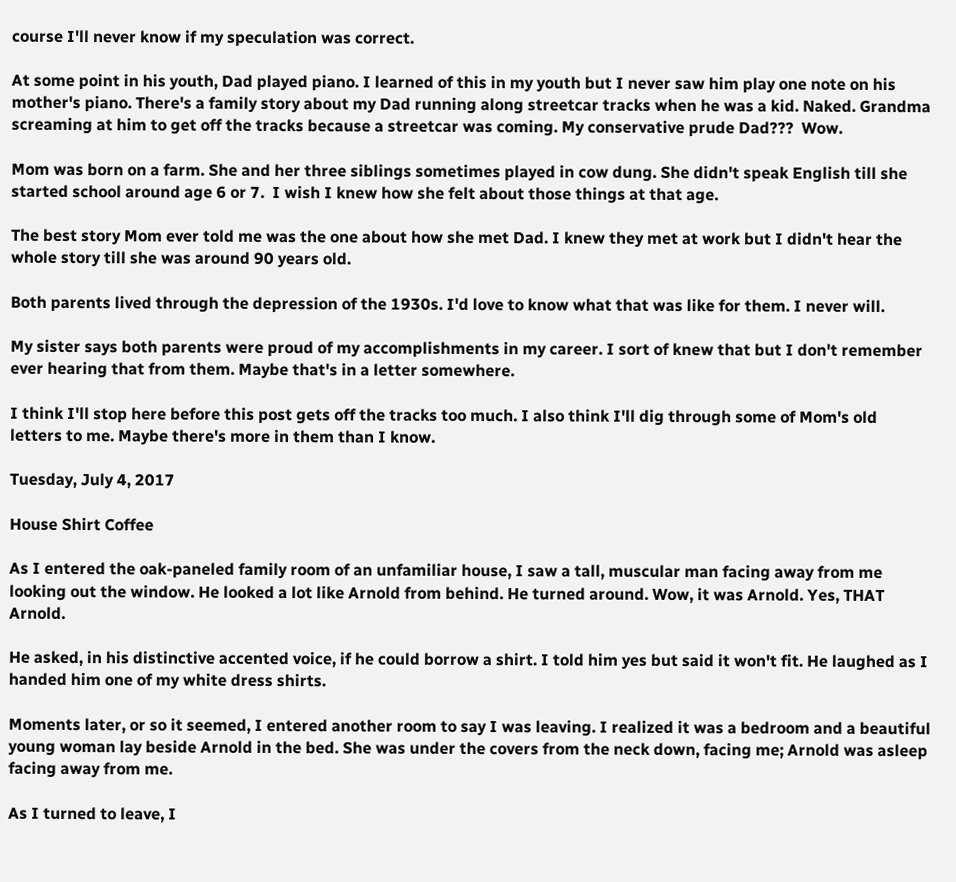course I'll never know if my speculation was correct.

At some point in his youth, Dad played piano. I learned of this in my youth but I never saw him play one note on his mother's piano. There's a family story about my Dad running along streetcar tracks when he was a kid. Naked. Grandma screaming at him to get off the tracks because a streetcar was coming. My conservative prude Dad???  Wow.

Mom was born on a farm. She and her three siblings sometimes played in cow dung. She didn't speak English till she started school around age 6 or 7.  I wish I knew how she felt about those things at that age.

The best story Mom ever told me was the one about how she met Dad. I knew they met at work but I didn't hear the whole story till she was around 90 years old.

Both parents lived through the depression of the 1930s. I'd love to know what that was like for them. I never will.

My sister says both parents were proud of my accomplishments in my career. I sort of knew that but I don't remember ever hearing that from them. Maybe that's in a letter somewhere.

I think I'll stop here before this post gets off the tracks too much. I also think I'll dig through some of Mom's old letters to me. Maybe there's more in them than I know.

Tuesday, July 4, 2017

House Shirt Coffee

As I entered the oak-paneled family room of an unfamiliar house, I saw a tall, muscular man facing away from me looking out the window. He looked a lot like Arnold from behind. He turned around. Wow, it was Arnold. Yes, THAT Arnold.

He asked, in his distinctive accented voice, if he could borrow a shirt. I told him yes but said it won't fit. He laughed as I handed him one of my white dress shirts.

Moments later, or so it seemed, I entered another room to say I was leaving. I realized it was a bedroom and a beautiful young woman lay beside Arnold in the bed. She was under the covers from the neck down, facing me; Arnold was asleep facing away from me.

As I turned to leave, I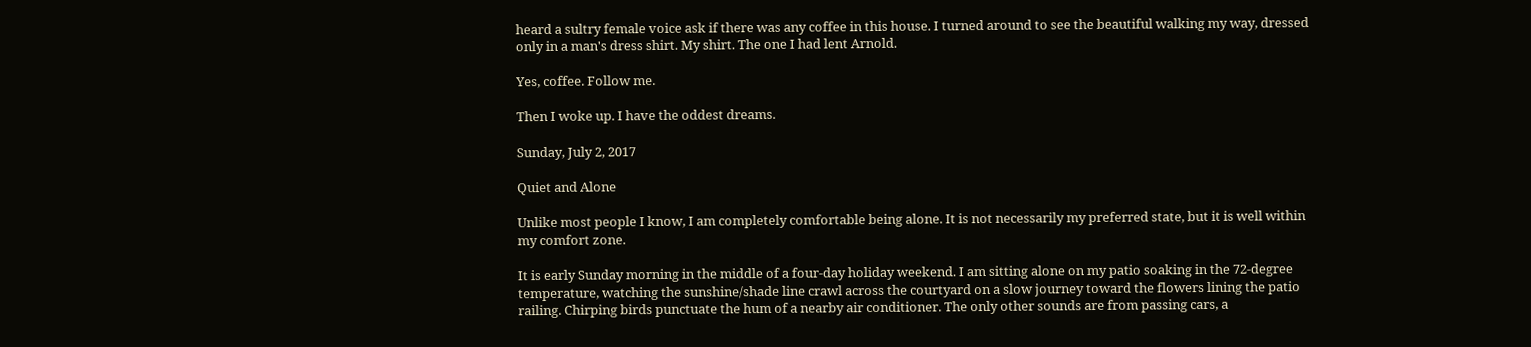heard a sultry female voice ask if there was any coffee in this house. I turned around to see the beautiful walking my way, dressed only in a man's dress shirt. My shirt. The one I had lent Arnold.

Yes, coffee. Follow me.

Then I woke up. I have the oddest dreams.

Sunday, July 2, 2017

Quiet and Alone

Unlike most people I know, I am completely comfortable being alone. It is not necessarily my preferred state, but it is well within my comfort zone.

It is early Sunday morning in the middle of a four-day holiday weekend. I am sitting alone on my patio soaking in the 72-degree temperature, watching the sunshine/shade line crawl across the courtyard on a slow journey toward the flowers lining the patio railing. Chirping birds punctuate the hum of a nearby air conditioner. The only other sounds are from passing cars, a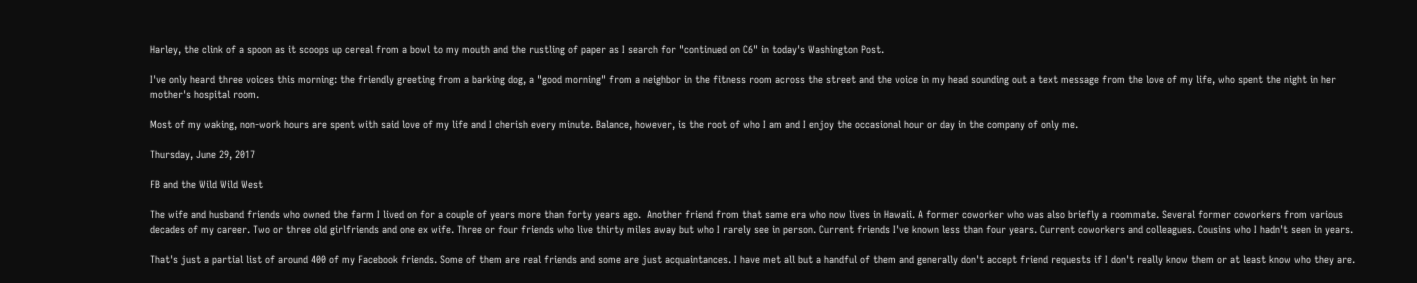Harley, the clink of a spoon as it scoops up cereal from a bowl to my mouth and the rustling of paper as I search for "continued on C6" in today's Washington Post.

I've only heard three voices this morning: the friendly greeting from a barking dog, a "good morning" from a neighbor in the fitness room across the street and the voice in my head sounding out a text message from the love of my life, who spent the night in her mother's hospital room.

Most of my waking, non-work hours are spent with said love of my life and I cherish every minute. Balance, however, is the root of who I am and I enjoy the occasional hour or day in the company of only me.

Thursday, June 29, 2017

FB and the Wild Wild West

The wife and husband friends who owned the farm I lived on for a couple of years more than forty years ago.  Another friend from that same era who now lives in Hawaii. A former coworker who was also briefly a roommate. Several former coworkers from various decades of my career. Two or three old girlfriends and one ex wife. Three or four friends who live thirty miles away but who I rarely see in person. Current friends I've known less than four years. Current coworkers and colleagues. Cousins who I hadn't seen in years.

That's just a partial list of around 400 of my Facebook friends. Some of them are real friends and some are just acquaintances. I have met all but a handful of them and generally don't accept friend requests if I don't really know them or at least know who they are.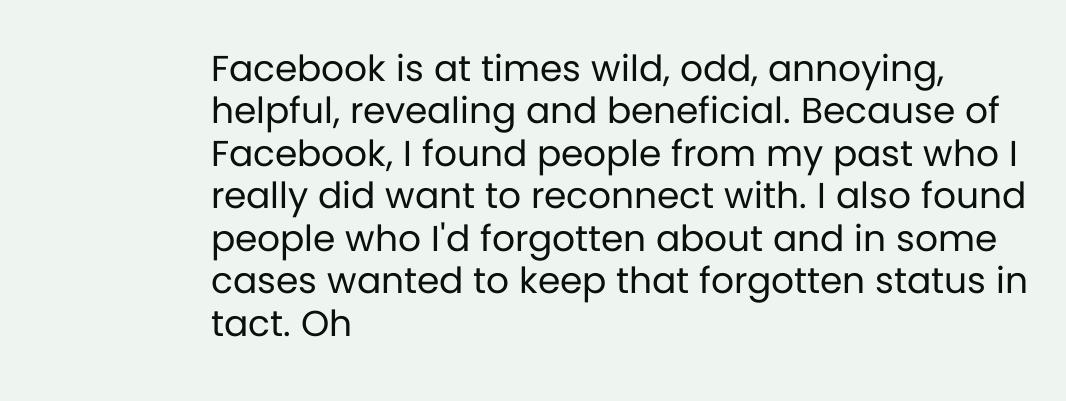Facebook is at times wild, odd, annoying, helpful, revealing and beneficial. Because of Facebook, I found people from my past who I really did want to reconnect with. I also found people who I'd forgotten about and in some cases wanted to keep that forgotten status in tact. Oh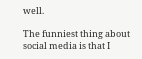well.

The funniest thing about social media is that I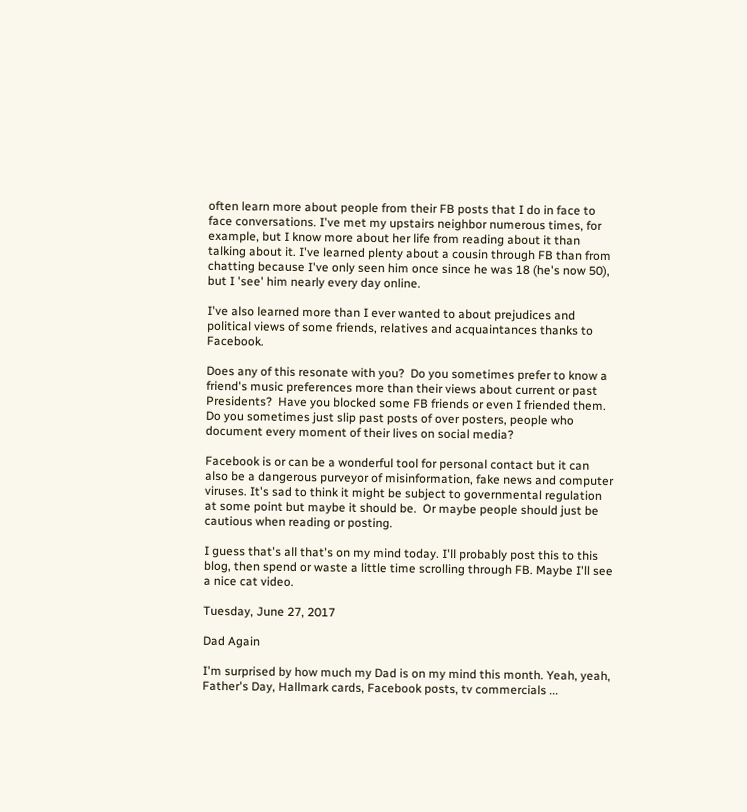often learn more about people from their FB posts that I do in face to face conversations. I've met my upstairs neighbor numerous times, for example, but I know more about her life from reading about it than talking about it. I've learned plenty about a cousin through FB than from chatting because I've only seen him once since he was 18 (he's now 50), but I 'see' him nearly every day online.

I've also learned more than I ever wanted to about prejudices and political views of some friends, relatives and acquaintances thanks to Facebook.

Does any of this resonate with you?  Do you sometimes prefer to know a friend's music preferences more than their views about current or past Presidents?  Have you blocked some FB friends or even I friended them. Do you sometimes just slip past posts of over posters, people who document every moment of their lives on social media?

Facebook is or can be a wonderful tool for personal contact but it can also be a dangerous purveyor of misinformation, fake news and computer viruses. It's sad to think it might be subject to governmental regulation at some point but maybe it should be.  Or maybe people should just be cautious when reading or posting.

I guess that's all that's on my mind today. I'll probably post this to this blog, then spend or waste a little time scrolling through FB. Maybe I'll see a nice cat video.

Tuesday, June 27, 2017

Dad Again

I'm surprised by how much my Dad is on my mind this month. Yeah, yeah, Father's Day, Hallmark cards, Facebook posts, tv commercials ...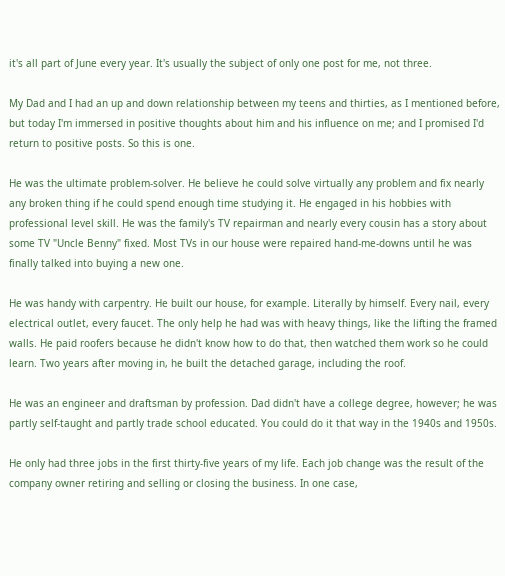it's all part of June every year. It's usually the subject of only one post for me, not three.

My Dad and I had an up and down relationship between my teens and thirties, as I mentioned before, but today I'm immersed in positive thoughts about him and his influence on me; and I promised I'd return to positive posts. So this is one.

He was the ultimate problem-solver. He believe he could solve virtually any problem and fix nearly any broken thing if he could spend enough time studying it. He engaged in his hobbies with professional level skill. He was the family's TV repairman and nearly every cousin has a story about some TV "Uncle Benny" fixed. Most TVs in our house were repaired hand-me-downs until he was finally talked into buying a new one.

He was handy with carpentry. He built our house, for example. Literally by himself. Every nail, every electrical outlet, every faucet. The only help he had was with heavy things, like the lifting the framed walls. He paid roofers because he didn't know how to do that, then watched them work so he could learn. Two years after moving in, he built the detached garage, including the roof.

He was an engineer and draftsman by profession. Dad didn't have a college degree, however; he was partly self-taught and partly trade school educated. You could do it that way in the 1940s and 1950s.

He only had three jobs in the first thirty-five years of my life. Each job change was the result of the company owner retiring and selling or closing the business. In one case,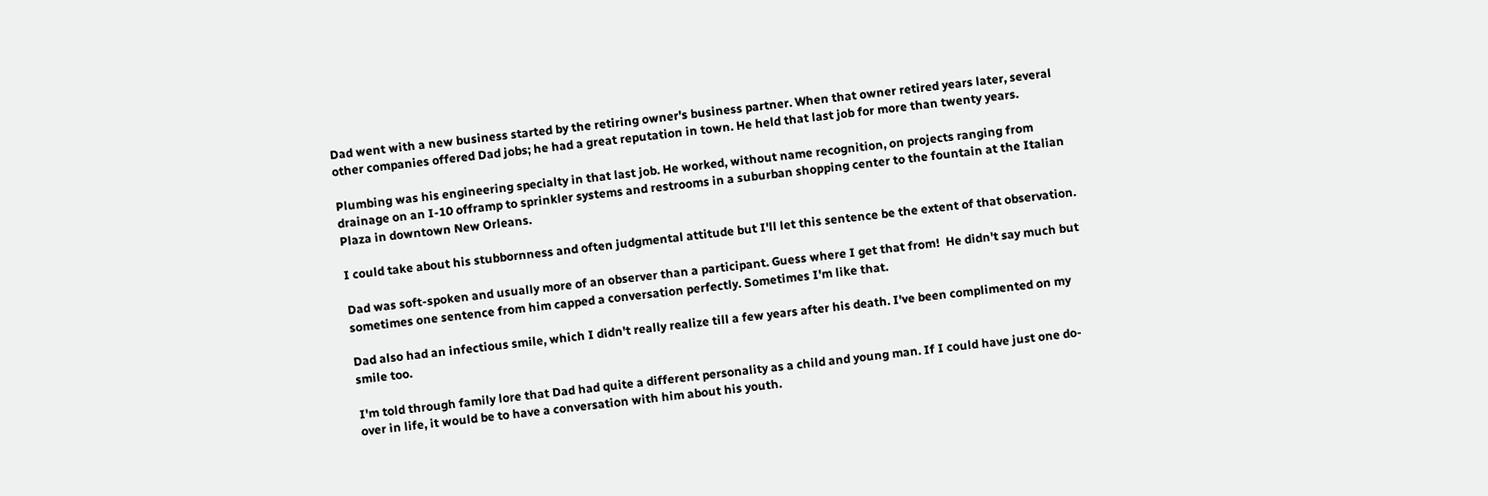Dad went with a new business started by the retiring owner's business partner. When that owner retired years later, several other companies offered Dad jobs; he had a great reputation in town. He held that last job for more than twenty years.

Plumbing was his engineering specialty in that last job. He worked, without name recognition, on projects ranging from drainage on an I-10 offramp to sprinkler systems and restrooms in a suburban shopping center to the fountain at the Italian Plaza in downtown New Orleans.

I could take about his stubbornness and often judgmental attitude but I'll let this sentence be the extent of that observation.

Dad was soft-spoken and usually more of an observer than a participant. Guess where I get that from!  He didn't say much but sometimes one sentence from him capped a conversation perfectly. Sometimes I'm like that.

Dad also had an infectious smile, which I didn't really realize till a few years after his death. I've been complimented on my smile too.

I'm told through family lore that Dad had quite a different personality as a child and young man. If I could have just one do-over in life, it would be to have a conversation with him about his youth.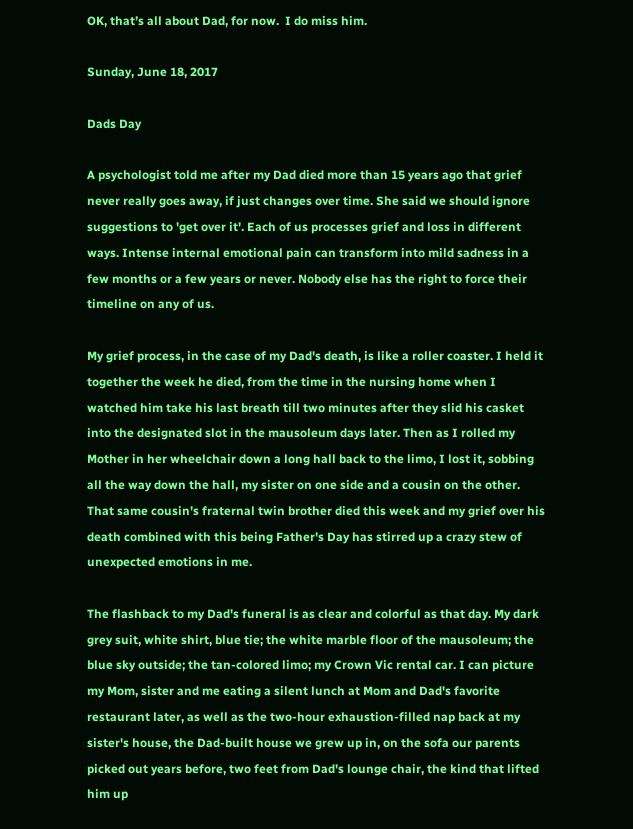OK, that’s all about Dad, for now.  I do miss him.

Sunday, June 18, 2017

Dads Day

A psychologist told me after my Dad died more than 15 years ago that grief never really goes away, if just changes over time. She said we should ignore suggestions to 'get over it'. Each of us processes grief and loss in different ways. Intense internal emotional pain can transform into mild sadness in a few months or a few years or never. Nobody else has the right to force their timeline on any of us.

My grief process, in the case of my Dad's death, is like a roller coaster. I held it together the week he died, from the time in the nursing home when I watched him take his last breath till two minutes after they slid his casket into the designated slot in the mausoleum days later. Then as I rolled my Mother in her wheelchair down a long hall back to the limo, I lost it, sobbing all the way down the hall, my sister on one side and a cousin on the other. That same cousin's fraternal twin brother died this week and my grief over his death combined with this being Father's Day has stirred up a crazy stew of unexpected emotions in me.

The flashback to my Dad's funeral is as clear and colorful as that day. My dark grey suit, white shirt, blue tie; the white marble floor of the mausoleum; the blue sky outside; the tan-colored limo; my Crown Vic rental car. I can picture my Mom, sister and me eating a silent lunch at Mom and Dad's favorite restaurant later, as well as the two-hour exhaustion-filled nap back at my sister's house, the Dad-built house we grew up in, on the sofa our parents picked out years before, two feet from Dad's lounge chair, the kind that lifted him up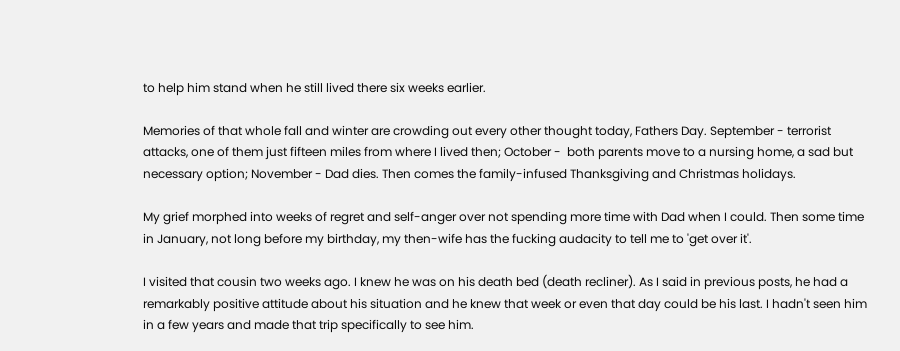to help him stand when he still lived there six weeks earlier.

Memories of that whole fall and winter are crowding out every other thought today, Fathers Day. September - terrorist attacks, one of them just fifteen miles from where I lived then; October -  both parents move to a nursing home, a sad but necessary option; November - Dad dies. Then comes the family-infused Thanksgiving and Christmas holidays.

My grief morphed into weeks of regret and self-anger over not spending more time with Dad when I could. Then some time in January, not long before my birthday, my then-wife has the fucking audacity to tell me to 'get over it'.

I visited that cousin two weeks ago. I knew he was on his death bed (death recliner). As I said in previous posts, he had a remarkably positive attitude about his situation and he knew that week or even that day could be his last. I hadn't seen him in a few years and made that trip specifically to see him.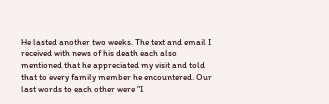He lasted another two weeks. The text and email I received with news of his death each also mentioned that he appreciated my visit and told that to every family member he encountered. Our last words to each other were "I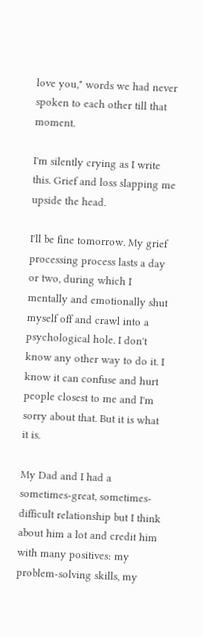love you," words we had never spoken to each other till that moment.

I'm silently crying as I write this. Grief and loss slapping me upside the head.

I'll be fine tomorrow. My grief processing process lasts a day or two, during which I mentally and emotionally shut myself off and crawl into a psychological hole. I don't know any other way to do it. I know it can confuse and hurt people closest to me and I'm sorry about that. But it is what it is.

My Dad and I had a sometimes-great, sometimes-difficult relationship but I think about him a lot and credit him with many positives: my problem-solving skills, my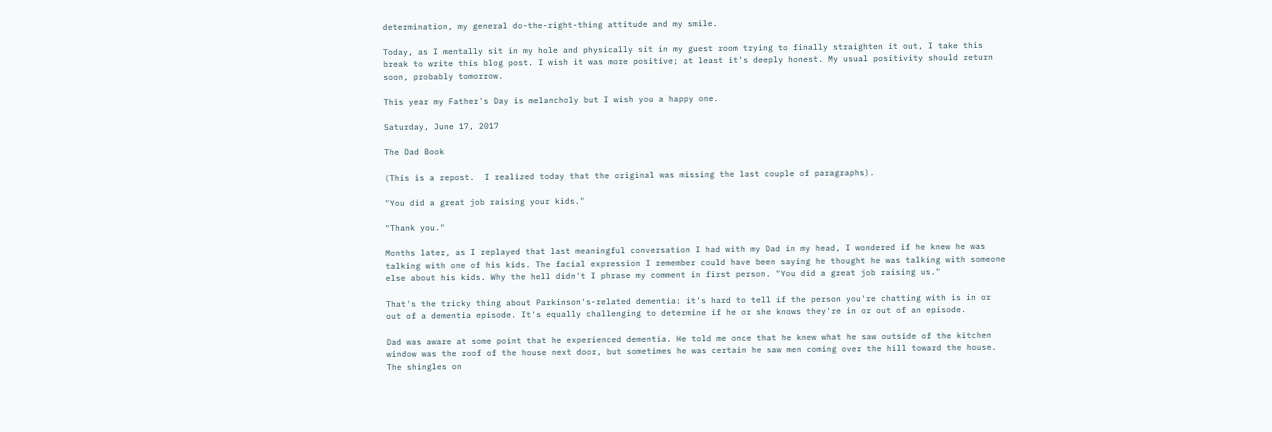determination, my general do-the-right-thing attitude and my smile.

Today, as I mentally sit in my hole and physically sit in my guest room trying to finally straighten it out, I take this break to write this blog post. I wish it was more positive; at least it's deeply honest. My usual positivity should return soon, probably tomorrow.

This year my Father's Day is melancholy but I wish you a happy one.

Saturday, June 17, 2017

The Dad Book

(This is a repost.  I realized today that the original was missing the last couple of paragraphs).

"You did a great job raising your kids."

"Thank you."

Months later, as I replayed that last meaningful conversation I had with my Dad in my head, I wondered if he knew he was talking with one of his kids. The facial expression I remember could have been saying he thought he was talking with someone else about his kids. Why the hell didn't I phrase my comment in first person. "You did a great job raising us."

That's the tricky thing about Parkinson's-related dementia: it's hard to tell if the person you're chatting with is in or out of a dementia episode. It's equally challenging to determine if he or she knows they're in or out of an episode.

Dad was aware at some point that he experienced dementia. He told me once that he knew what he saw outside of the kitchen window was the roof of the house next door, but sometimes he was certain he saw men coming over the hill toward the house. The shingles on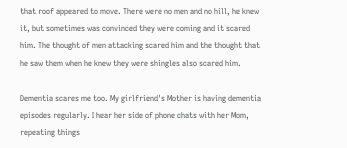that roof appeared to move. There were no men and no hill, he knew it, but sometimes was convinced they were coming and it scared him. The thought of men attacking scared him and the thought that he saw them when he knew they were shingles also scared him.

Dementia scares me too. My girlfriend's Mother is having dementia episodes regularly. I hear her side of phone chats with her Mom, repeating things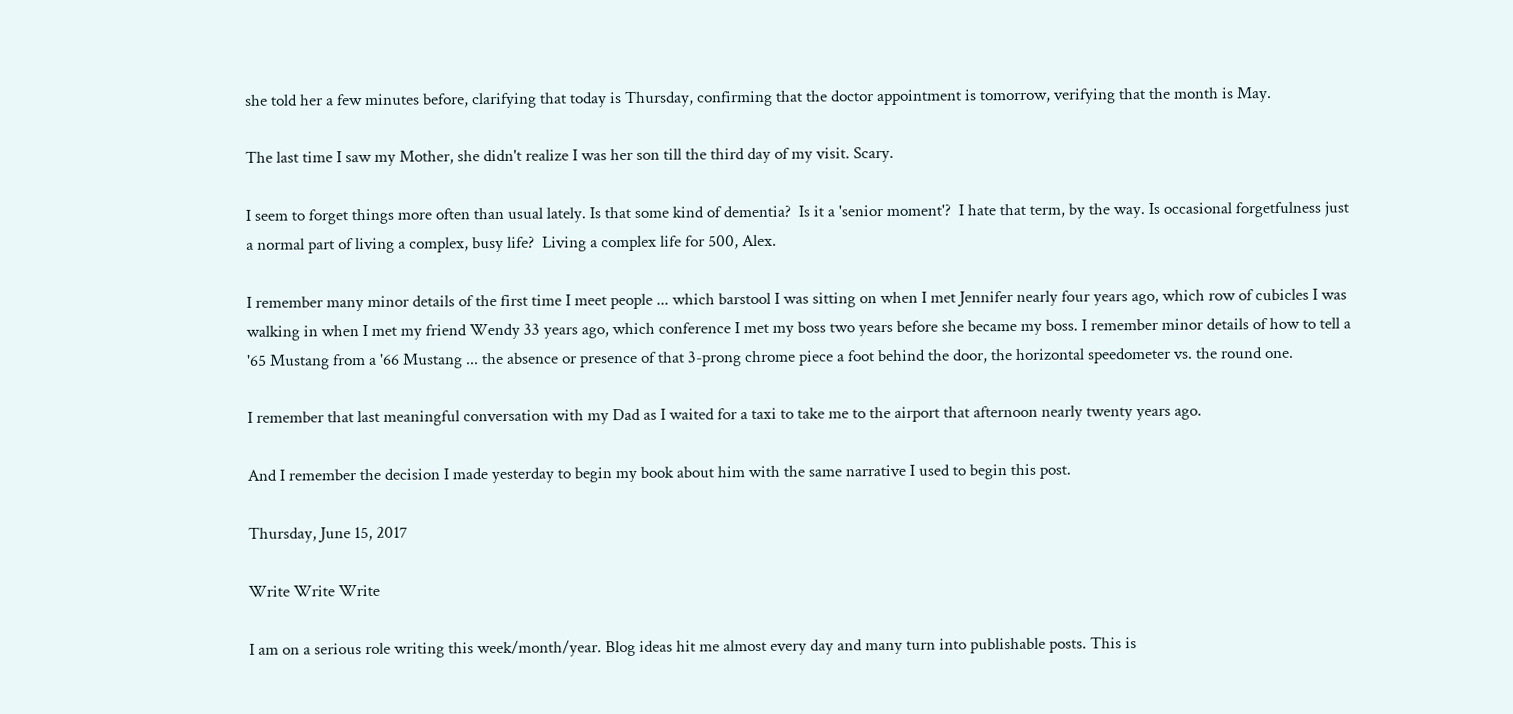she told her a few minutes before, clarifying that today is Thursday, confirming that the doctor appointment is tomorrow, verifying that the month is May.

The last time I saw my Mother, she didn't realize I was her son till the third day of my visit. Scary.

I seem to forget things more often than usual lately. Is that some kind of dementia?  Is it a 'senior moment'?  I hate that term, by the way. Is occasional forgetfulness just a normal part of living a complex, busy life?  Living a complex life for 500, Alex.

I remember many minor details of the first time I meet people ... which barstool I was sitting on when I met Jennifer nearly four years ago, which row of cubicles I was walking in when I met my friend Wendy 33 years ago, which conference I met my boss two years before she became my boss. I remember minor details of how to tell a '65 Mustang from a '66 Mustang ... the absence or presence of that 3-prong chrome piece a foot behind the door, the horizontal speedometer vs. the round one.

I remember that last meaningful conversation with my Dad as I waited for a taxi to take me to the airport that afternoon nearly twenty years ago.

And I remember the decision I made yesterday to begin my book about him with the same narrative I used to begin this post.

Thursday, June 15, 2017

Write Write Write

I am on a serious role writing this week/month/year. Blog ideas hit me almost every day and many turn into publishable posts. This is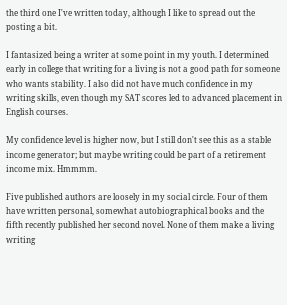the third one I've written today, although I like to spread out the posting a bit.

I fantasized being a writer at some point in my youth. I determined early in college that writing for a living is not a good path for someone who wants stability. I also did not have much confidence in my writing skills, even though my SAT scores led to advanced placement in English courses.

My confidence level is higher now, but I still don't see this as a stable income generator; but maybe writing could be part of a retirement income mix. Hmmmm.

Five published authors are loosely in my social circle. Four of them have written personal, somewhat autobiographical books and the fifth recently published her second novel. None of them make a living writing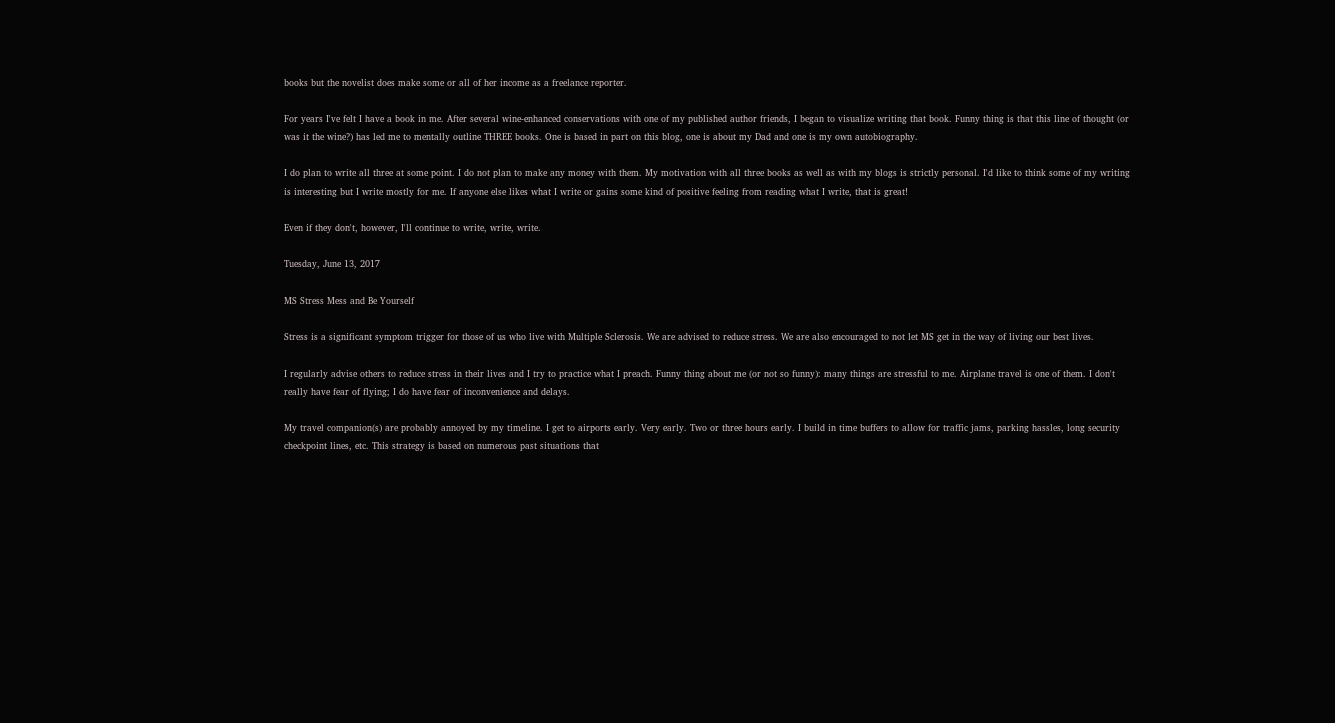books but the novelist does make some or all of her income as a freelance reporter.

For years I've felt I have a book in me. After several wine-enhanced conservations with one of my published author friends, I began to visualize writing that book. Funny thing is that this line of thought (or was it the wine?) has led me to mentally outline THREE books. One is based in part on this blog, one is about my Dad and one is my own autobiography.

I do plan to write all three at some point. I do not plan to make any money with them. My motivation with all three books as well as with my blogs is strictly personal. I'd like to think some of my writing is interesting but I write mostly for me. If anyone else likes what I write or gains some kind of positive feeling from reading what I write, that is great!

Even if they don't, however, I'll continue to write, write, write.

Tuesday, June 13, 2017

MS Stress Mess and Be Yourself

Stress is a significant symptom trigger for those of us who live with Multiple Sclerosis. We are advised to reduce stress. We are also encouraged to not let MS get in the way of living our best lives.

I regularly advise others to reduce stress in their lives and I try to practice what I preach. Funny thing about me (or not so funny): many things are stressful to me. Airplane travel is one of them. I don't really have fear of flying; I do have fear of inconvenience and delays.

My travel companion(s) are probably annoyed by my timeline. I get to airports early. Very early. Two or three hours early. I build in time buffers to allow for traffic jams, parking hassles, long security checkpoint lines, etc. This strategy is based on numerous past situations that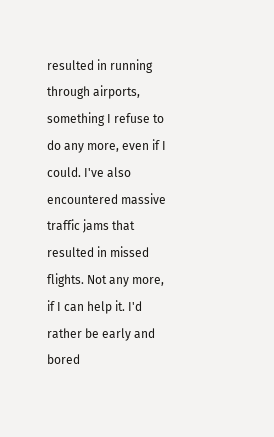resulted in running through airports, something I refuse to do any more, even if I could. I've also encountered massive traffic jams that resulted in missed flights. Not any more, if I can help it. I'd rather be early and bored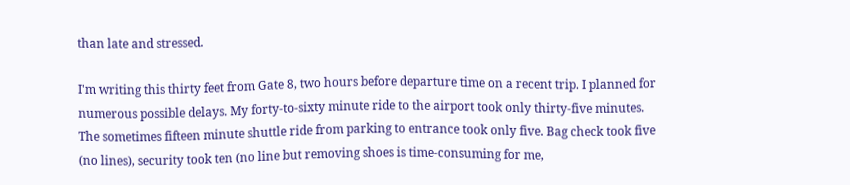than late and stressed.

I'm writing this thirty feet from Gate 8, two hours before departure time on a recent trip. I planned for numerous possible delays. My forty-to-sixty minute ride to the airport took only thirty-five minutes. The sometimes fifteen minute shuttle ride from parking to entrance took only five. Bag check took five (no lines), security took ten (no line but removing shoes is time-consuming for me,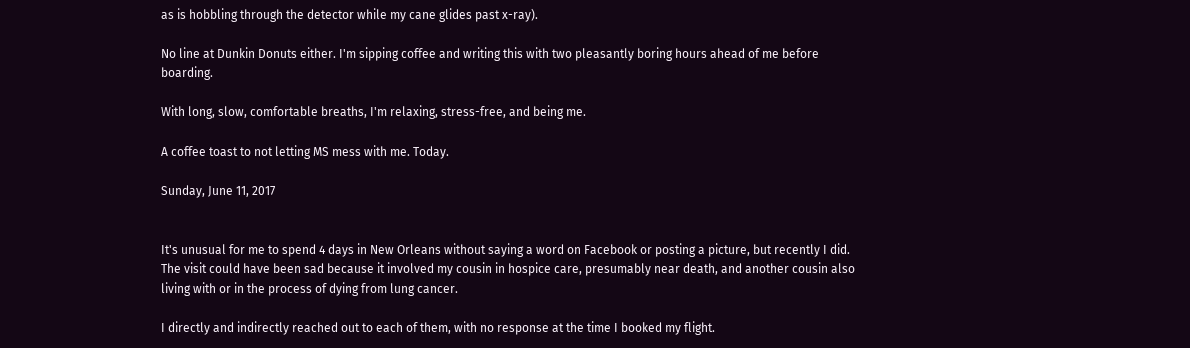as is hobbling through the detector while my cane glides past x-ray).

No line at Dunkin Donuts either. I'm sipping coffee and writing this with two pleasantly boring hours ahead of me before boarding.

With long, slow, comfortable breaths, I'm relaxing, stress-free, and being me.

A coffee toast to not letting MS mess with me. Today.

Sunday, June 11, 2017


It's unusual for me to spend 4 days in New Orleans without saying a word on Facebook or posting a picture, but recently I did. The visit could have been sad because it involved my cousin in hospice care, presumably near death, and another cousin also living with or in the process of dying from lung cancer.

I directly and indirectly reached out to each of them, with no response at the time I booked my flight.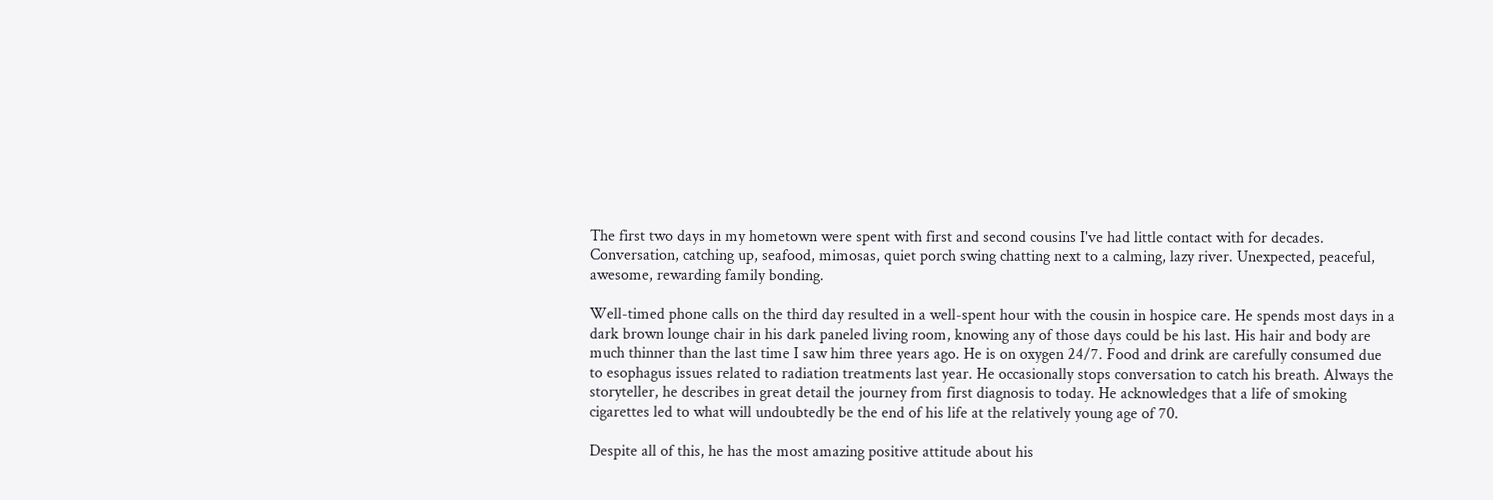The first two days in my hometown were spent with first and second cousins I've had little contact with for decades. Conversation, catching up, seafood, mimosas, quiet porch swing chatting next to a calming, lazy river. Unexpected, peaceful, awesome, rewarding family bonding.

Well-timed phone calls on the third day resulted in a well-spent hour with the cousin in hospice care. He spends most days in a dark brown lounge chair in his dark paneled living room, knowing any of those days could be his last. His hair and body are much thinner than the last time I saw him three years ago. He is on oxygen 24/7. Food and drink are carefully consumed due to esophagus issues related to radiation treatments last year. He occasionally stops conversation to catch his breath. Always the storyteller, he describes in great detail the journey from first diagnosis to today. He acknowledges that a life of smoking cigarettes led to what will undoubtedly be the end of his life at the relatively young age of 70.

Despite all of this, he has the most amazing positive attitude about his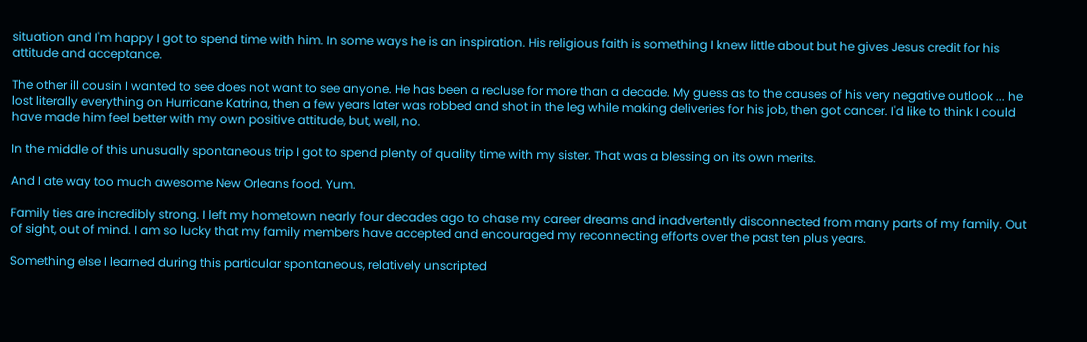situation and I'm happy I got to spend time with him. In some ways he is an inspiration. His religious faith is something I knew little about but he gives Jesus credit for his attitude and acceptance.

The other ill cousin I wanted to see does not want to see anyone. He has been a recluse for more than a decade. My guess as to the causes of his very negative outlook ... he lost literally everything on Hurricane Katrina, then a few years later was robbed and shot in the leg while making deliveries for his job, then got cancer. I'd like to think I could have made him feel better with my own positive attitude, but, well, no.

In the middle of this unusually spontaneous trip I got to spend plenty of quality time with my sister. That was a blessing on its own merits.

And I ate way too much awesome New Orleans food. Yum.

Family ties are incredibly strong. I left my hometown nearly four decades ago to chase my career dreams and inadvertently disconnected from many parts of my family. Out of sight, out of mind. I am so lucky that my family members have accepted and encouraged my reconnecting efforts over the past ten plus years.

Something else I learned during this particular spontaneous, relatively unscripted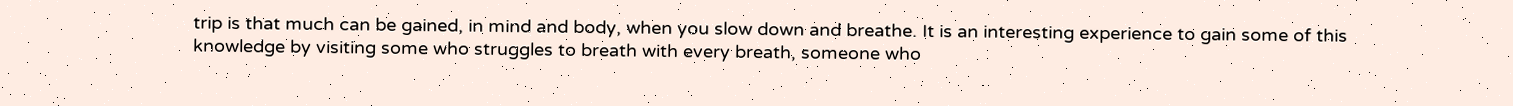trip is that much can be gained, in mind and body, when you slow down and breathe. It is an interesting experience to gain some of this knowledge by visiting some who struggles to breath with every breath, someone who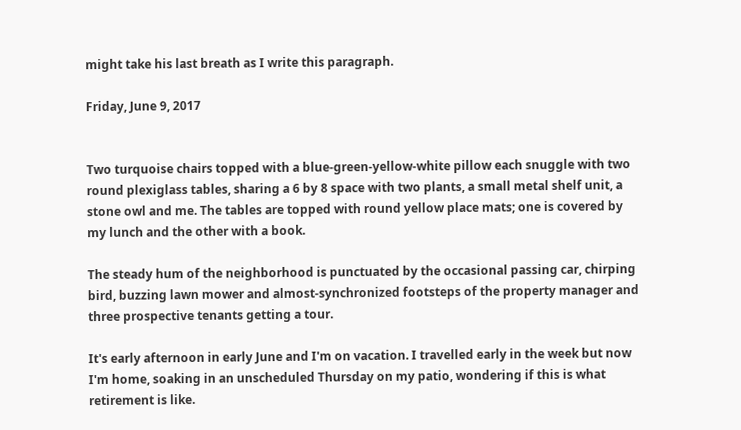might take his last breath as I write this paragraph.

Friday, June 9, 2017


Two turquoise chairs topped with a blue-green-yellow-white pillow each snuggle with two round plexiglass tables, sharing a 6 by 8 space with two plants, a small metal shelf unit, a stone owl and me. The tables are topped with round yellow place mats; one is covered by my lunch and the other with a book.

The steady hum of the neighborhood is punctuated by the occasional passing car, chirping bird, buzzing lawn mower and almost-synchronized footsteps of the property manager and three prospective tenants getting a tour.

It's early afternoon in early June and I'm on vacation. I travelled early in the week but now I'm home, soaking in an unscheduled Thursday on my patio, wondering if this is what retirement is like.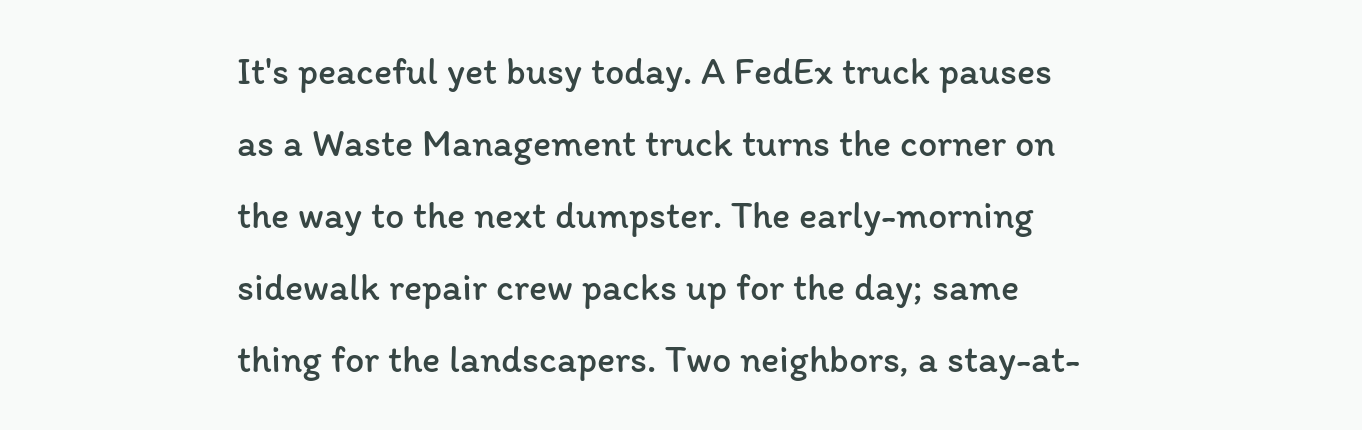It's peaceful yet busy today. A FedEx truck pauses as a Waste Management truck turns the corner on the way to the next dumpster. The early-morning sidewalk repair crew packs up for the day; same thing for the landscapers. Two neighbors, a stay-at-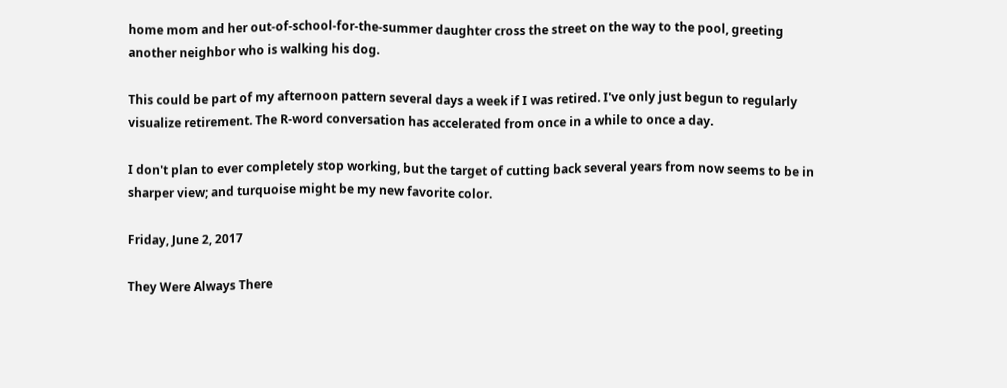home mom and her out-of-school-for-the-summer daughter cross the street on the way to the pool, greeting another neighbor who is walking his dog.

This could be part of my afternoon pattern several days a week if I was retired. I've only just begun to regularly visualize retirement. The R-word conversation has accelerated from once in a while to once a day.

I don't plan to ever completely stop working, but the target of cutting back several years from now seems to be in sharper view; and turquoise might be my new favorite color.

Friday, June 2, 2017

They Were Always There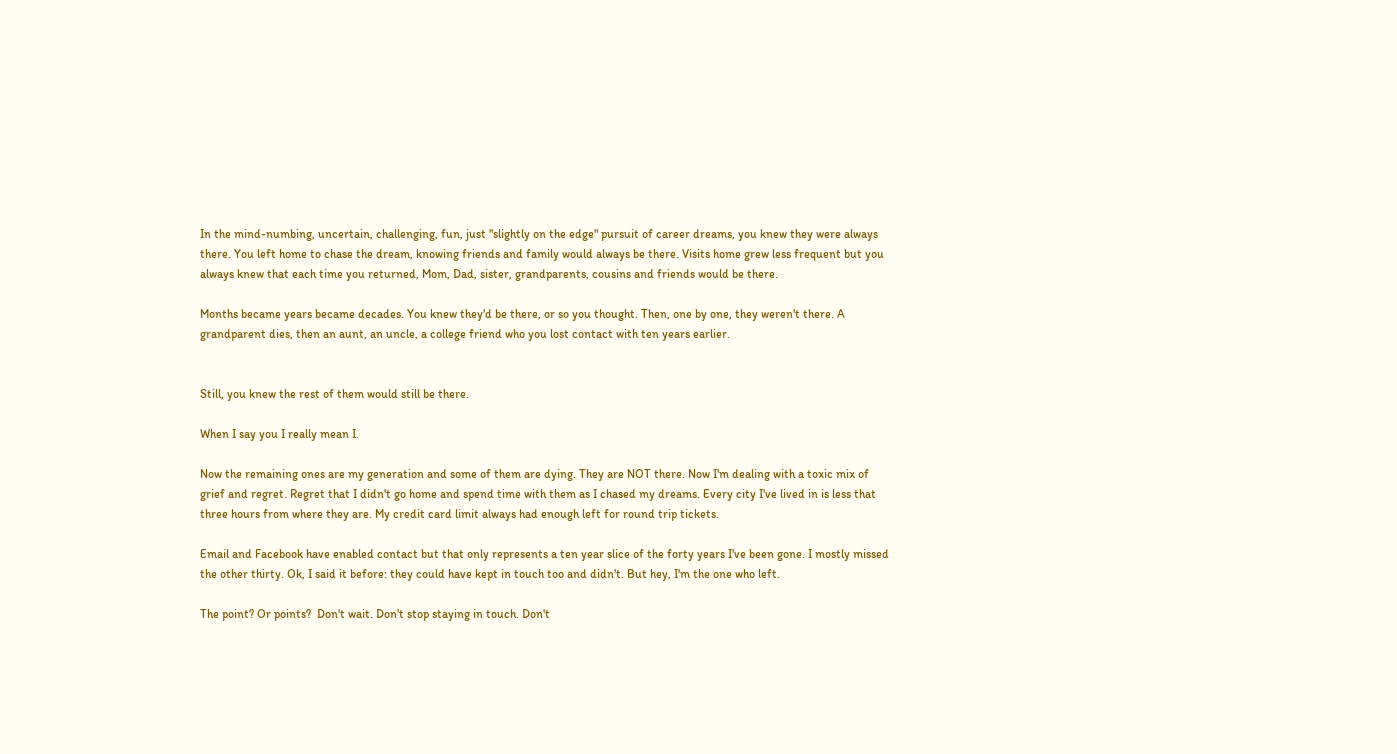In the mind-numbing, uncertain, challenging, fun, just "slightly on the edge" pursuit of career dreams, you knew they were always there. You left home to chase the dream, knowing friends and family would always be there. Visits home grew less frequent but you always knew that each time you returned, Mom, Dad, sister, grandparents, cousins and friends would be there.

Months became years became decades. You knew they'd be there, or so you thought. Then, one by one, they weren't there. A grandparent dies, then an aunt, an uncle, a college friend who you lost contact with ten years earlier.


Still, you knew the rest of them would still be there.

When I say you I really mean I.

Now the remaining ones are my generation and some of them are dying. They are NOT there. Now I'm dealing with a toxic mix of grief and regret. Regret that I didn't go home and spend time with them as I chased my dreams. Every city I've lived in is less that three hours from where they are. My credit card limit always had enough left for round trip tickets.

Email and Facebook have enabled contact but that only represents a ten year slice of the forty years I've been gone. I mostly missed the other thirty. Ok, I said it before: they could have kept in touch too and didn't. But hey, I'm the one who left.

The point? Or points?  Don't wait. Don't stop staying in touch. Don't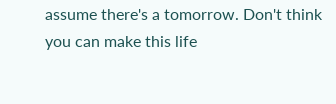assume there's a tomorrow. Don't think you can make this life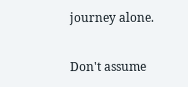journey alone.

Don't assume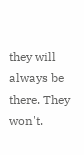they will always be there. They won't.